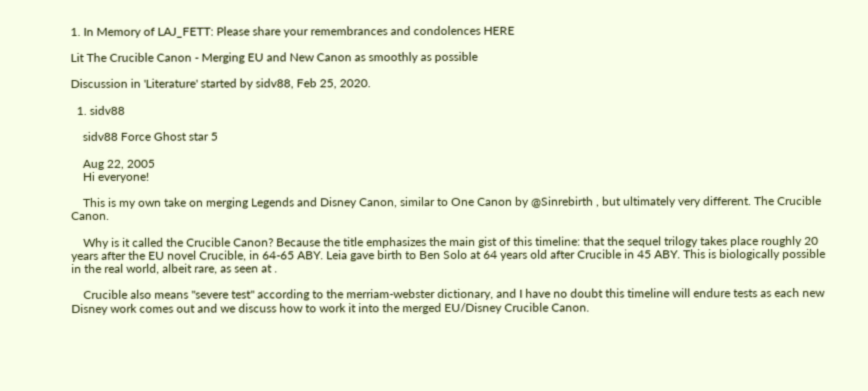1. In Memory of LAJ_FETT: Please share your remembrances and condolences HERE

Lit The Crucible Canon - Merging EU and New Canon as smoothly as possible

Discussion in 'Literature' started by sidv88, Feb 25, 2020.

  1. sidv88

    sidv88 Force Ghost star 5

    Aug 22, 2005
    Hi everyone!

    This is my own take on merging Legends and Disney Canon, similar to One Canon by @Sinrebirth , but ultimately very different. The Crucible Canon.

    Why is it called the Crucible Canon? Because the title emphasizes the main gist of this timeline: that the sequel trilogy takes place roughly 20 years after the EU novel Crucible, in 64-65 ABY. Leia gave birth to Ben Solo at 64 years old after Crucible in 45 ABY. This is biologically possible in the real world, albeit rare, as seen at .

    Crucible also means "severe test" according to the merriam-webster dictionary, and I have no doubt this timeline will endure tests as each new Disney work comes out and we discuss how to work it into the merged EU/Disney Crucible Canon.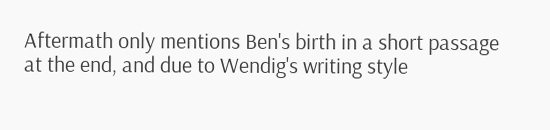Aftermath only mentions Ben's birth in a short passage at the end, and due to Wendig's writing style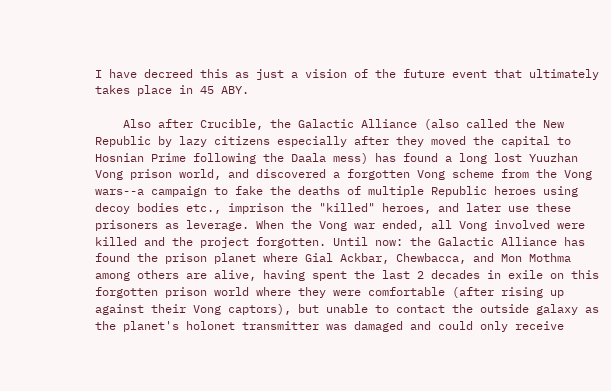I have decreed this as just a vision of the future event that ultimately takes place in 45 ABY.

    Also after Crucible, the Galactic Alliance (also called the New Republic by lazy citizens especially after they moved the capital to Hosnian Prime following the Daala mess) has found a long lost Yuuzhan Vong prison world, and discovered a forgotten Vong scheme from the Vong wars--a campaign to fake the deaths of multiple Republic heroes using decoy bodies etc., imprison the "killed" heroes, and later use these prisoners as leverage. When the Vong war ended, all Vong involved were killed and the project forgotten. Until now: the Galactic Alliance has found the prison planet where Gial Ackbar, Chewbacca, and Mon Mothma among others are alive, having spent the last 2 decades in exile on this forgotten prison world where they were comfortable (after rising up against their Vong captors), but unable to contact the outside galaxy as the planet's holonet transmitter was damaged and could only receive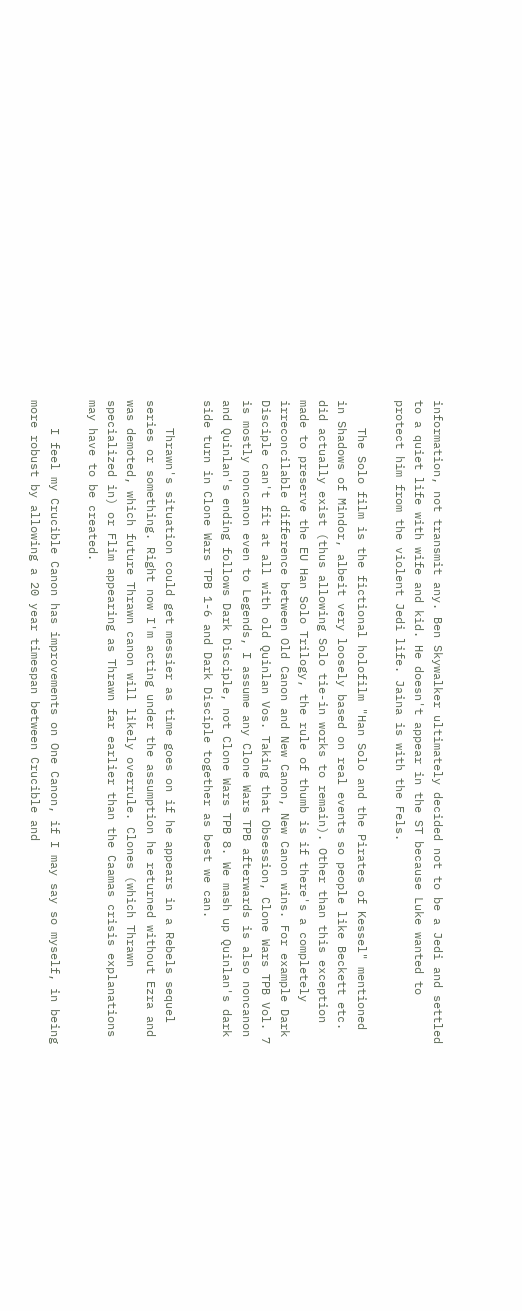information, not transmit any. Ben Skywalker ultimately decided not to be a Jedi and settled to a quiet life with wife and kid. He doesn't appear in the ST because Luke wanted to protect him from the violent Jedi life. Jaina is with the Fels.

    The Solo film is the fictional holofilm "Han Solo and the Pirates of Kessel" mentioned in Shadows of Mindor, albeit very loosely based on real events so people like Beckett etc. did actually exist (thus allowing Solo tie-in works to remain). Other than this exception made to preserve the EU Han Solo Trilogy, the rule of thumb is if there's a completely irreconcilable difference between Old Canon and New Canon, New Canon wins. For example Dark Disciple can't fit at all with old Quinlan Vos. Taking that Obsession, Clone Wars TPB Vol. 7 is mostly noncanon even to Legends, I assume any Clone Wars TPB afterwards is also noncanon and Quinlan's ending follows Dark Disciple, not Clone Wars TPB 8. We mash up Quinlan's dark side turn in Clone Wars TPB 1-6 and Dark Disciple together as best we can.

    Thrawn's situation could get messier as time goes on if he appears in a Rebels sequel series or something. Right now I'm acting under the assumption he returned without Ezra and was demoted, which future Thrawn canon will likely overrule. Clones (which Thrawn specialized in) or Flim appearing as Thrawn far earlier than the Caamas crisis explanations may have to be created.

    I feel my Crucible Canon has improvements on One Canon, if I may say so myself, in being more robust by allowing a 20 year timespan between Crucible and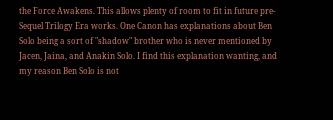the Force Awakens. This allows plenty of room to fit in future pre-Sequel Trilogy Era works. One Canon has explanations about Ben Solo being a sort of "shadow" brother who is never mentioned by Jacen, Jaina, and Anakin Solo. I find this explanation wanting, and my reason Ben Solo is not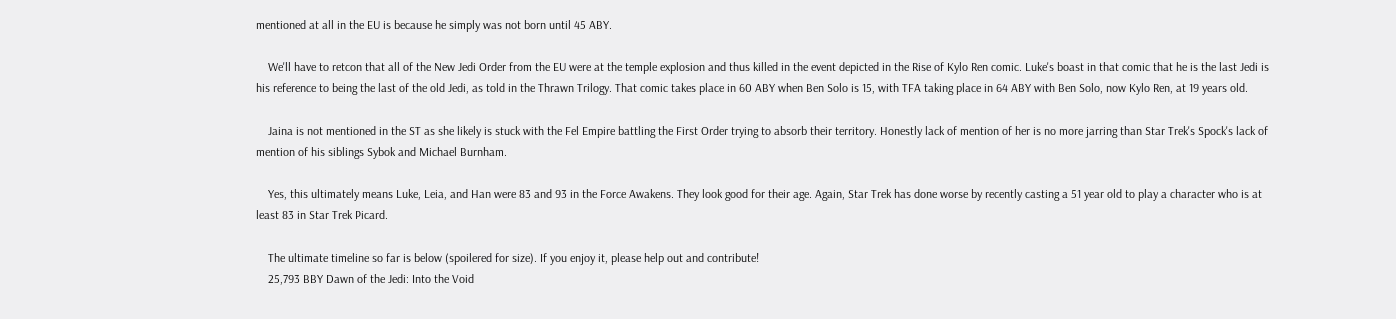mentioned at all in the EU is because he simply was not born until 45 ABY.

    We'll have to retcon that all of the New Jedi Order from the EU were at the temple explosion and thus killed in the event depicted in the Rise of Kylo Ren comic. Luke's boast in that comic that he is the last Jedi is his reference to being the last of the old Jedi, as told in the Thrawn Trilogy. That comic takes place in 60 ABY when Ben Solo is 15, with TFA taking place in 64 ABY with Ben Solo, now Kylo Ren, at 19 years old.

    Jaina is not mentioned in the ST as she likely is stuck with the Fel Empire battling the First Order trying to absorb their territory. Honestly lack of mention of her is no more jarring than Star Trek's Spock's lack of mention of his siblings Sybok and Michael Burnham.

    Yes, this ultimately means Luke, Leia, and Han were 83 and 93 in the Force Awakens. They look good for their age. Again, Star Trek has done worse by recently casting a 51 year old to play a character who is at least 83 in Star Trek Picard.

    The ultimate timeline so far is below (spoilered for size). If you enjoy it, please help out and contribute!
    25,793 BBY Dawn of the Jedi: Into the Void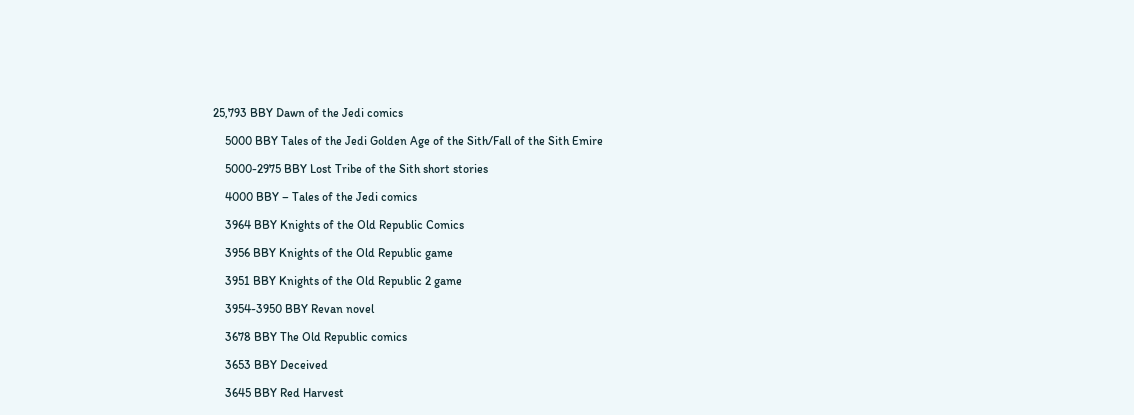25,793 BBY Dawn of the Jedi comics

    5000 BBY Tales of the Jedi Golden Age of the Sith/Fall of the Sith Emire

    5000-2975 BBY Lost Tribe of the Sith short stories

    4000 BBY – Tales of the Jedi comics

    3964 BBY Knights of the Old Republic Comics

    3956 BBY Knights of the Old Republic game

    3951 BBY Knights of the Old Republic 2 game

    3954-3950 BBY Revan novel

    3678 BBY The Old Republic comics

    3653 BBY Deceived

    3645 BBY Red Harvest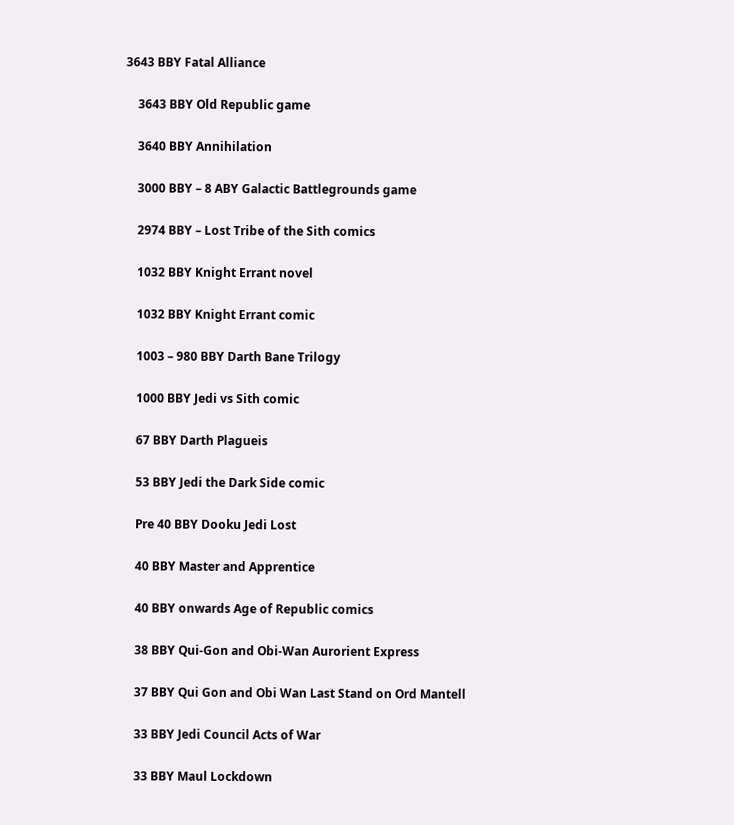3643 BBY Fatal Alliance

    3643 BBY Old Republic game

    3640 BBY Annihilation

    3000 BBY – 8 ABY Galactic Battlegrounds game

    2974 BBY – Lost Tribe of the Sith comics

    1032 BBY Knight Errant novel

    1032 BBY Knight Errant comic

    1003 – 980 BBY Darth Bane Trilogy

    1000 BBY Jedi vs Sith comic

    67 BBY Darth Plagueis

    53 BBY Jedi the Dark Side comic

    Pre 40 BBY Dooku Jedi Lost

    40 BBY Master and Apprentice

    40 BBY onwards Age of Republic comics

    38 BBY Qui-Gon and Obi-Wan Aurorient Express

    37 BBY Qui Gon and Obi Wan Last Stand on Ord Mantell

    33 BBY Jedi Council Acts of War

    33 BBY Maul Lockdown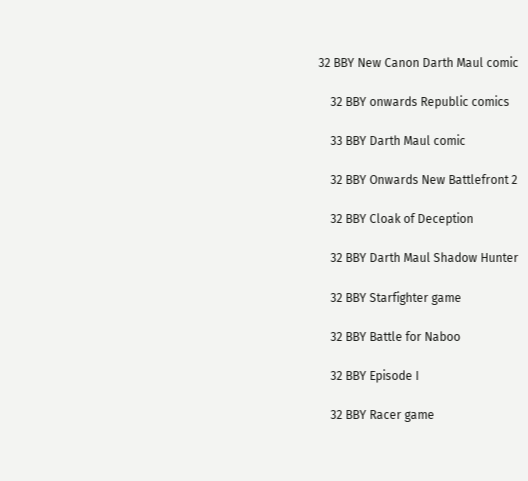32 BBY New Canon Darth Maul comic

    32 BBY onwards Republic comics

    33 BBY Darth Maul comic

    32 BBY Onwards New Battlefront 2

    32 BBY Cloak of Deception

    32 BBY Darth Maul Shadow Hunter

    32 BBY Starfighter game

    32 BBY Battle for Naboo

    32 BBY Episode I

    32 BBY Racer game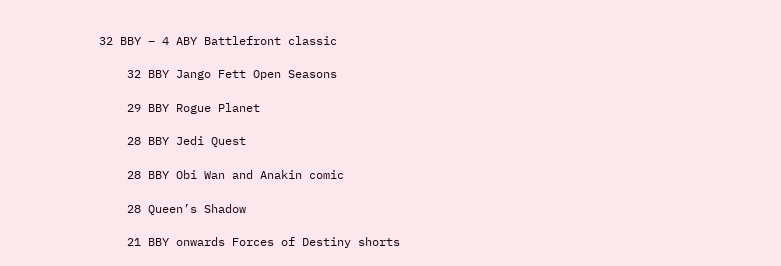32 BBY – 4 ABY Battlefront classic

    32 BBY Jango Fett Open Seasons

    29 BBY Rogue Planet

    28 BBY Jedi Quest

    28 BBY Obi Wan and Anakin comic

    28 Queen’s Shadow

    21 BBY onwards Forces of Destiny shorts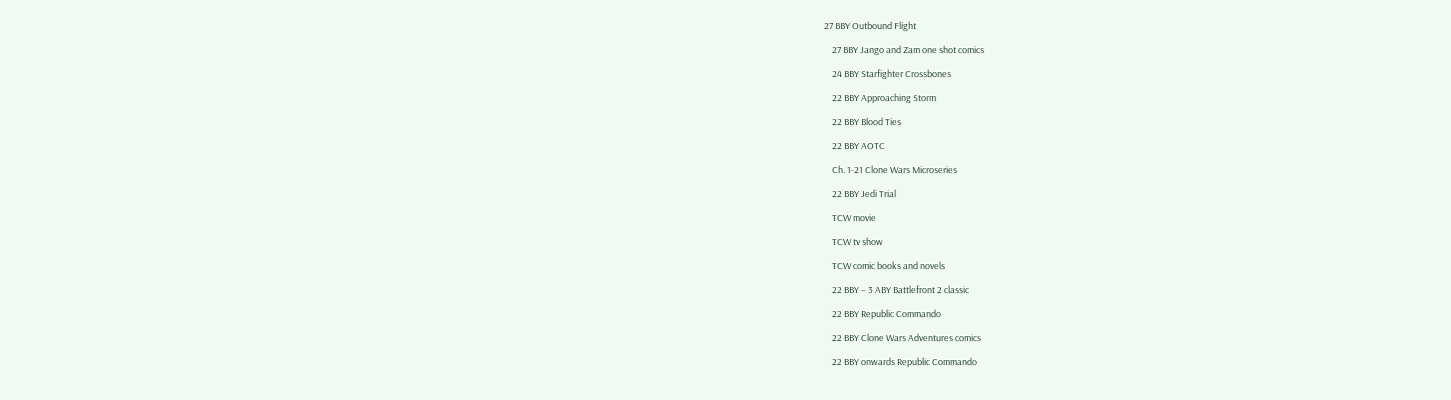27 BBY Outbound Flight

    27 BBY Jango and Zam one shot comics

    24 BBY Starfighter Crossbones

    22 BBY Approaching Storm

    22 BBY Blood Ties

    22 BBY AOTC

    Ch. 1-21 Clone Wars Microseries

    22 BBY Jedi Trial

    TCW movie

    TCW tv show

    TCW comic books and novels

    22 BBY – 3 ABY Battlefront 2 classic

    22 BBY Republic Commando

    22 BBY Clone Wars Adventures comics

    22 BBY onwards Republic Commando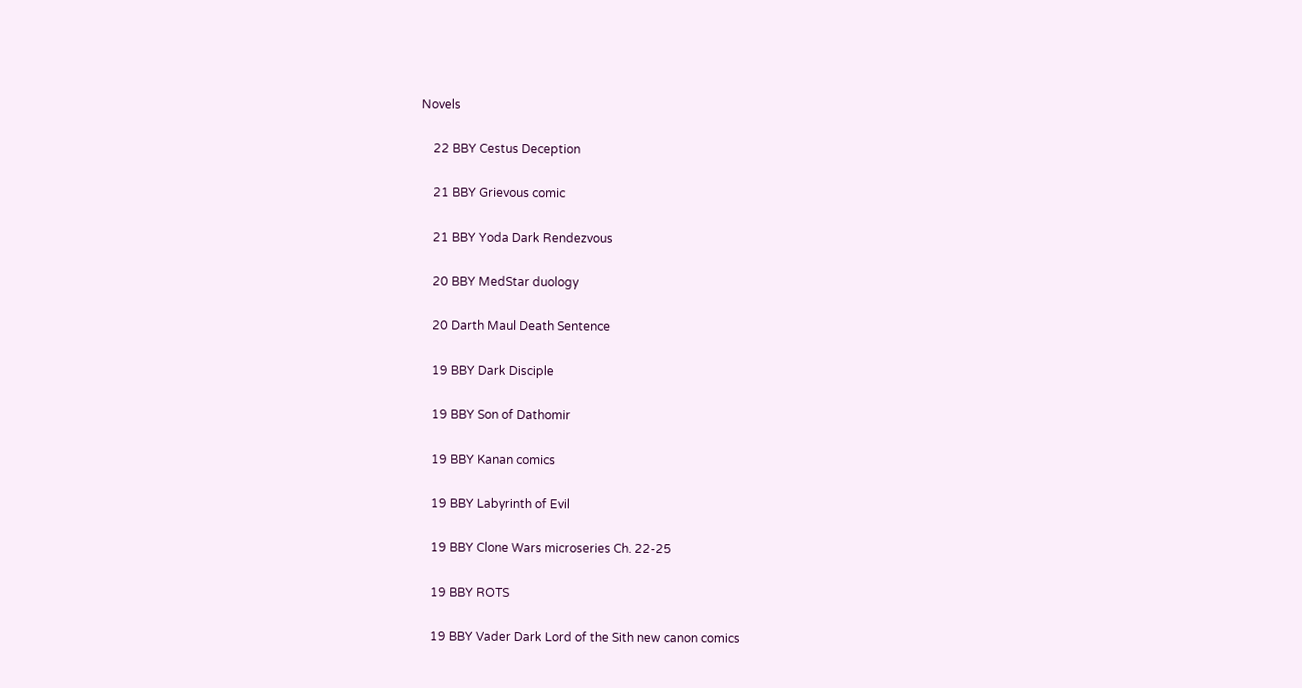Novels

    22 BBY Cestus Deception

    21 BBY Grievous comic

    21 BBY Yoda Dark Rendezvous

    20 BBY MedStar duology

    20 Darth Maul Death Sentence

    19 BBY Dark Disciple

    19 BBY Son of Dathomir

    19 BBY Kanan comics

    19 BBY Labyrinth of Evil

    19 BBY Clone Wars microseries Ch. 22-25

    19 BBY ROTS

    19 BBY Vader Dark Lord of the Sith new canon comics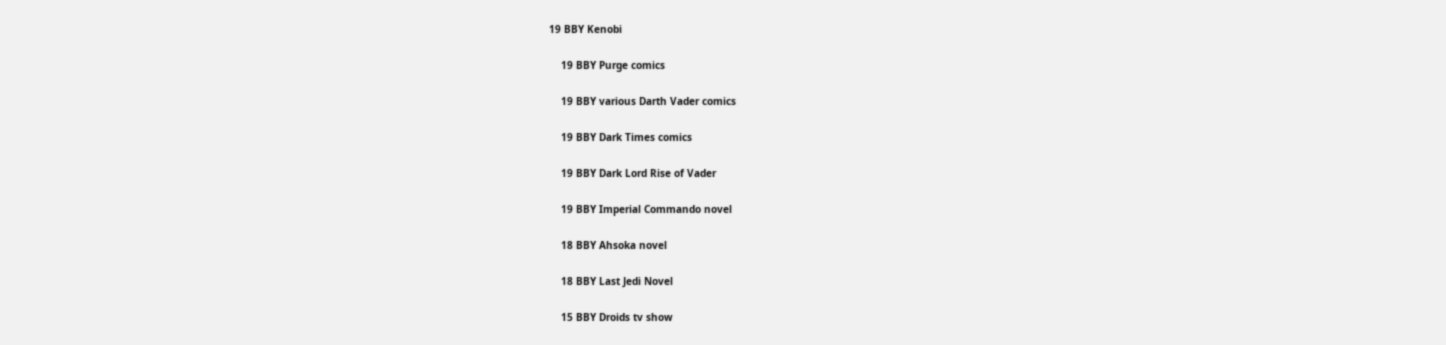19 BBY Kenobi

    19 BBY Purge comics

    19 BBY various Darth Vader comics

    19 BBY Dark Times comics

    19 BBY Dark Lord Rise of Vader

    19 BBY Imperial Commando novel

    18 BBY Ahsoka novel

    18 BBY Last Jedi Novel

    15 BBY Droids tv show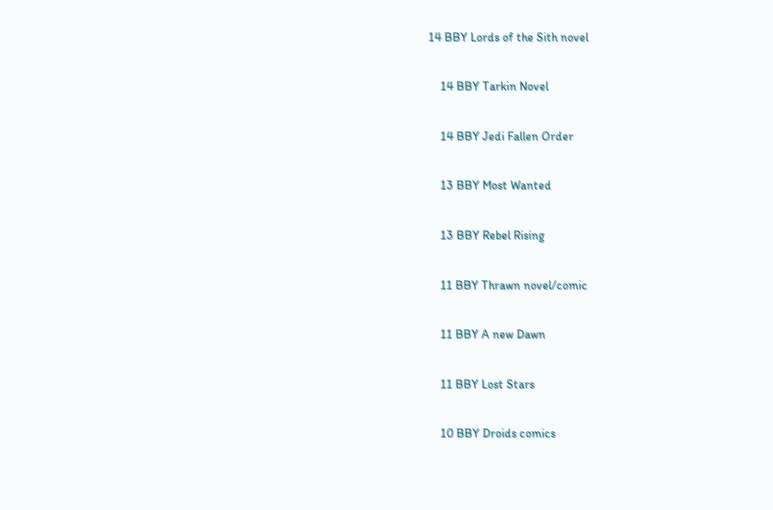14 BBY Lords of the Sith novel

    14 BBY Tarkin Novel

    14 BBY Jedi Fallen Order

    13 BBY Most Wanted

    13 BBY Rebel Rising

    11 BBY Thrawn novel/comic

    11 BBY A new Dawn

    11 BBY Lost Stars

    10 BBY Droids comics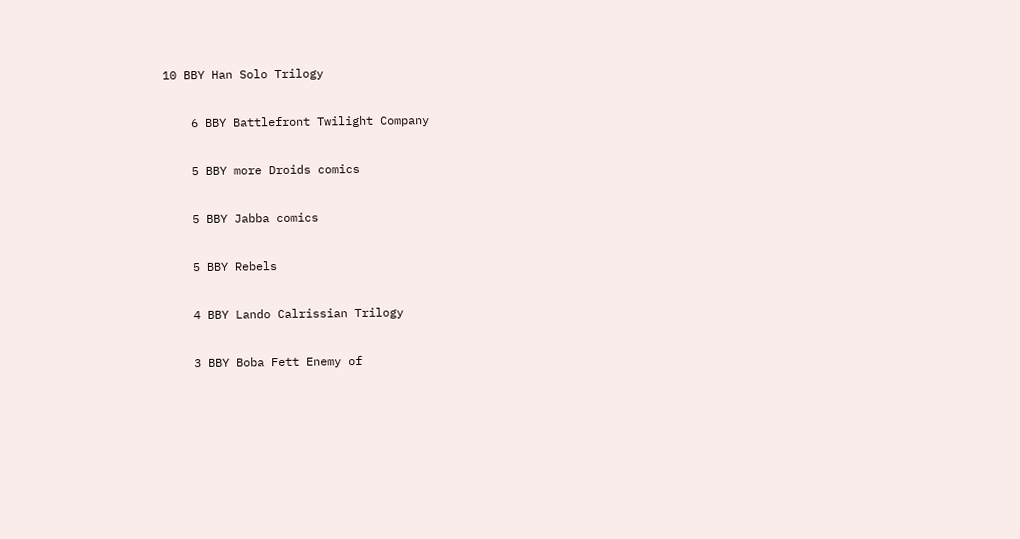10 BBY Han Solo Trilogy

    6 BBY Battlefront Twilight Company

    5 BBY more Droids comics

    5 BBY Jabba comics

    5 BBY Rebels

    4 BBY Lando Calrissian Trilogy

    3 BBY Boba Fett Enemy of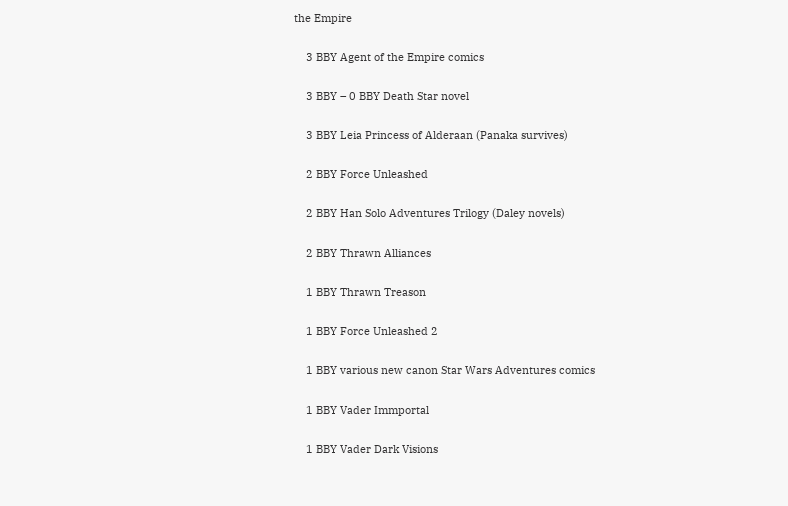the Empire

    3 BBY Agent of the Empire comics

    3 BBY – 0 BBY Death Star novel

    3 BBY Leia Princess of Alderaan (Panaka survives)

    2 BBY Force Unleashed

    2 BBY Han Solo Adventures Trilogy (Daley novels)

    2 BBY Thrawn Alliances

    1 BBY Thrawn Treason

    1 BBY Force Unleashed 2

    1 BBY various new canon Star Wars Adventures comics

    1 BBY Vader Immportal

    1 BBY Vader Dark Visions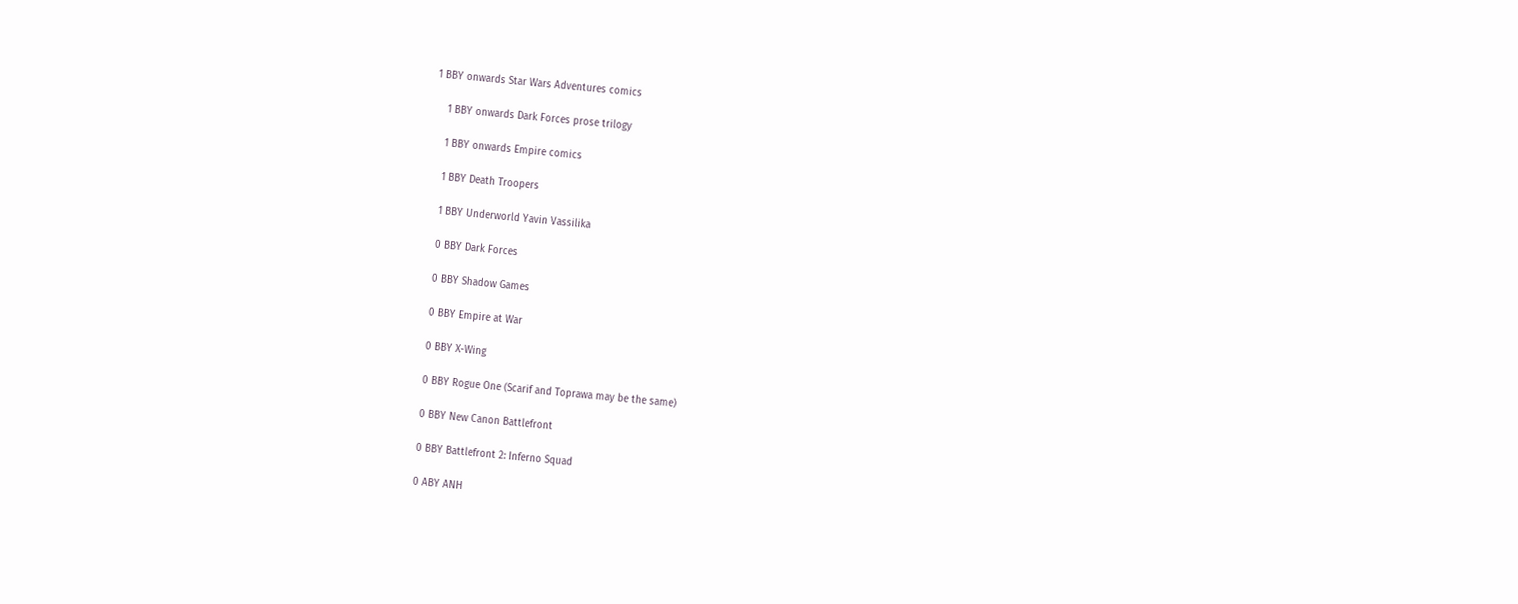1 BBY onwards Star Wars Adventures comics

    1 BBY onwards Dark Forces prose trilogy

    1 BBY onwards Empire comics

    1 BBY Death Troopers

    1 BBY Underworld Yavin Vassilika

    0 BBY Dark Forces

    0 BBY Shadow Games

    0 BBY Empire at War

    0 BBY X-Wing

    0 BBY Rogue One (Scarif and Toprawa may be the same)

    0 BBY New Canon Battlefront

    0 BBY Battlefront 2: Inferno Squad

    0 ABY ANH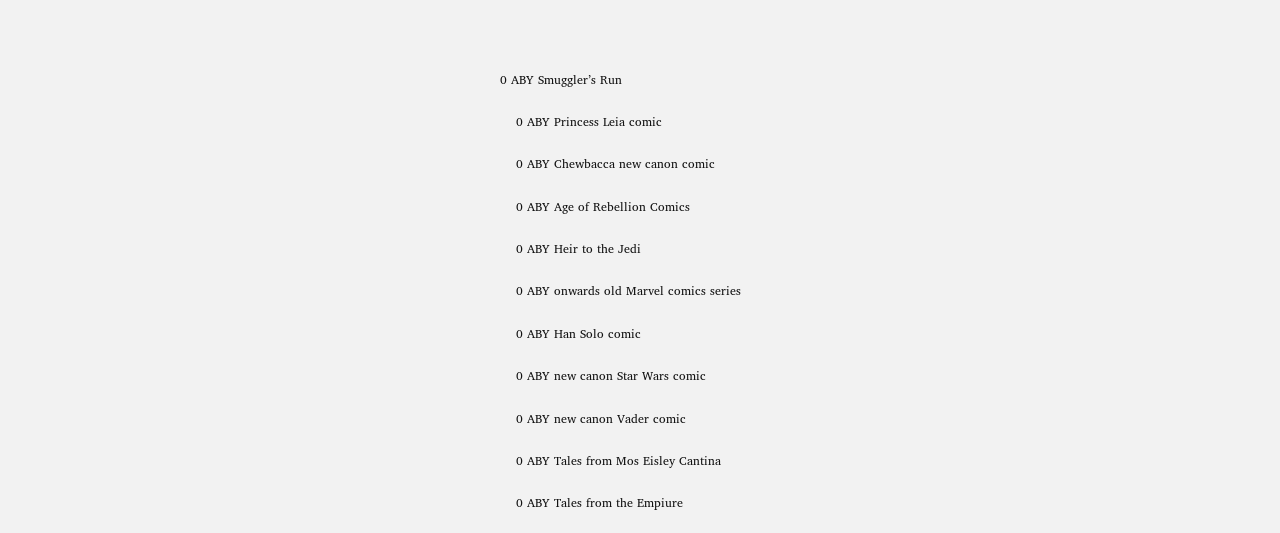0 ABY Smuggler’s Run

    0 ABY Princess Leia comic

    0 ABY Chewbacca new canon comic

    0 ABY Age of Rebellion Comics

    0 ABY Heir to the Jedi

    0 ABY onwards old Marvel comics series

    0 ABY Han Solo comic

    0 ABY new canon Star Wars comic

    0 ABY new canon Vader comic

    0 ABY Tales from Mos Eisley Cantina

    0 ABY Tales from the Empiure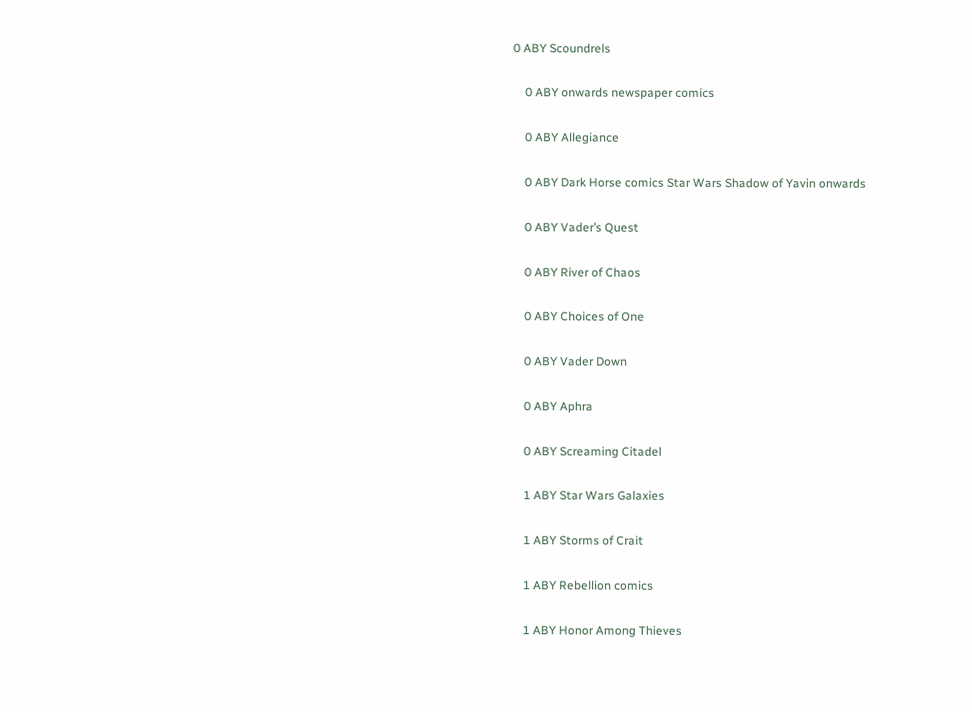0 ABY Scoundrels

    0 ABY onwards newspaper comics

    0 ABY Allegiance

    0 ABY Dark Horse comics Star Wars Shadow of Yavin onwards

    0 ABY Vader’s Quest

    0 ABY River of Chaos

    0 ABY Choices of One

    0 ABY Vader Down

    0 ABY Aphra

    0 ABY Screaming Citadel

    1 ABY Star Wars Galaxies

    1 ABY Storms of Crait

    1 ABY Rebellion comics

    1 ABY Honor Among Thieves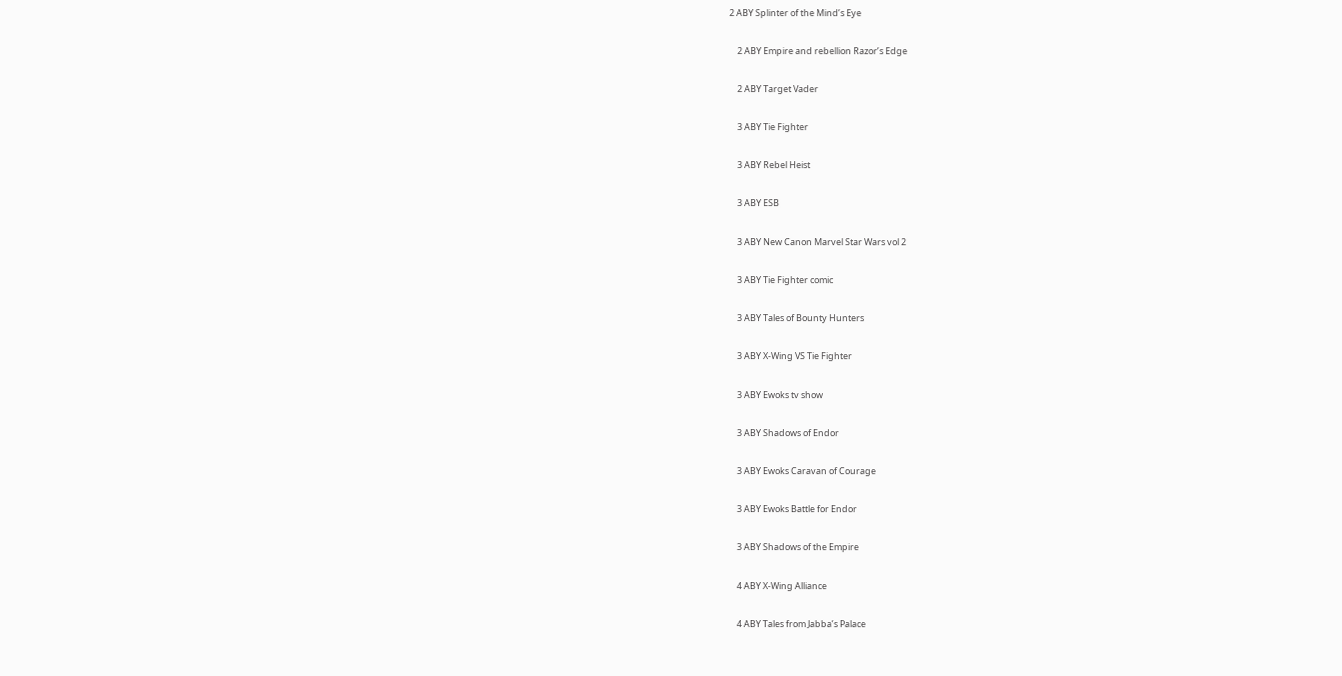2 ABY Splinter of the Mind’s Eye

    2 ABY Empire and rebellion Razor’s Edge

    2 ABY Target Vader

    3 ABY Tie Fighter

    3 ABY Rebel Heist

    3 ABY ESB

    3 ABY New Canon Marvel Star Wars vol 2

    3 ABY Tie Fighter comic

    3 ABY Tales of Bounty Hunters

    3 ABY X-Wing VS Tie Fighter

    3 ABY Ewoks tv show

    3 ABY Shadows of Endor

    3 ABY Ewoks Caravan of Courage

    3 ABY Ewoks Battle for Endor

    3 ABY Shadows of the Empire

    4 ABY X-Wing Alliance

    4 ABY Tales from Jabba’s Palace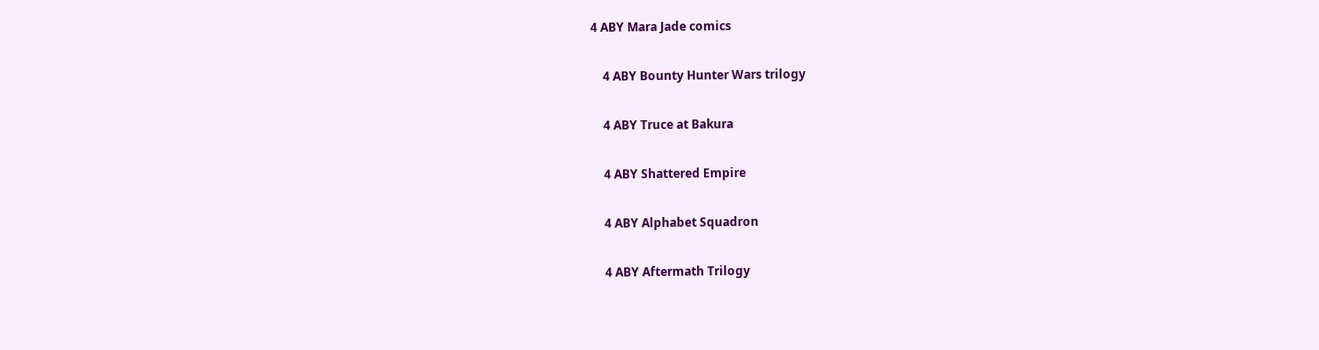4 ABY Mara Jade comics

    4 ABY Bounty Hunter Wars trilogy

    4 ABY Truce at Bakura

    4 ABY Shattered Empire

    4 ABY Alphabet Squadron

    4 ABY Aftermath Trilogy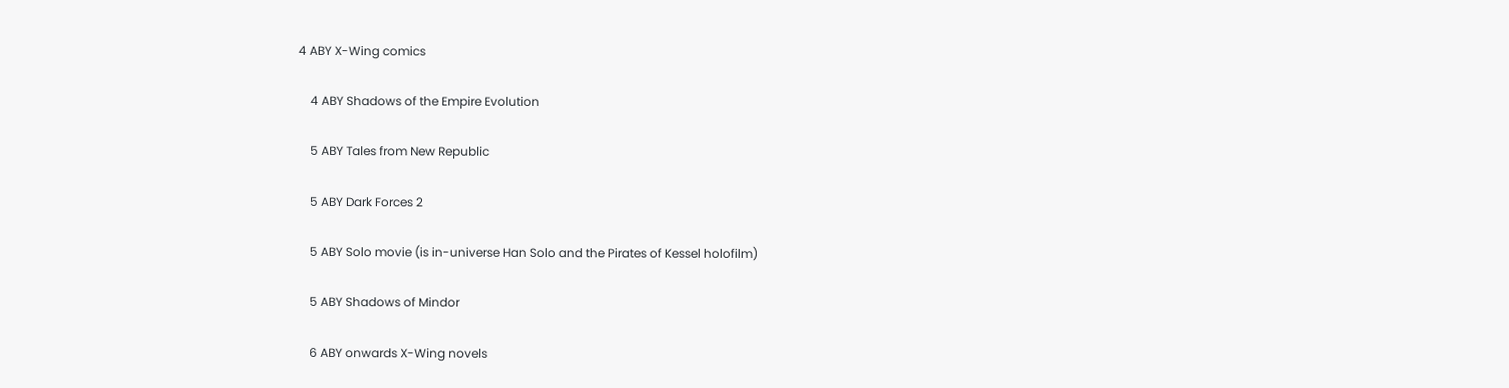4 ABY X-Wing comics

    4 ABY Shadows of the Empire Evolution

    5 ABY Tales from New Republic

    5 ABY Dark Forces 2

    5 ABY Solo movie (is in-universe Han Solo and the Pirates of Kessel holofilm)

    5 ABY Shadows of Mindor

    6 ABY onwards X-Wing novels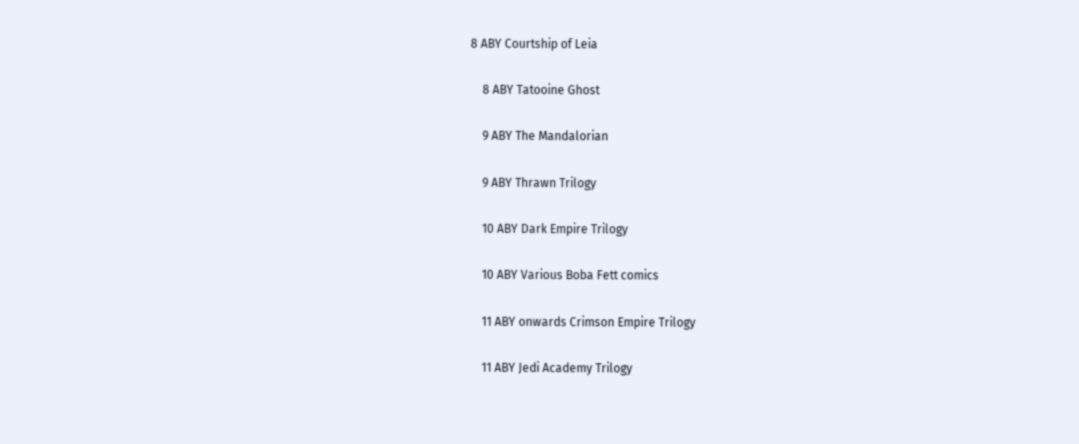8 ABY Courtship of Leia

    8 ABY Tatooine Ghost

    9 ABY The Mandalorian

    9 ABY Thrawn Trilogy

    10 ABY Dark Empire Trilogy

    10 ABY Various Boba Fett comics

    11 ABY onwards Crimson Empire Trilogy

    11 ABY Jedi Academy Trilogy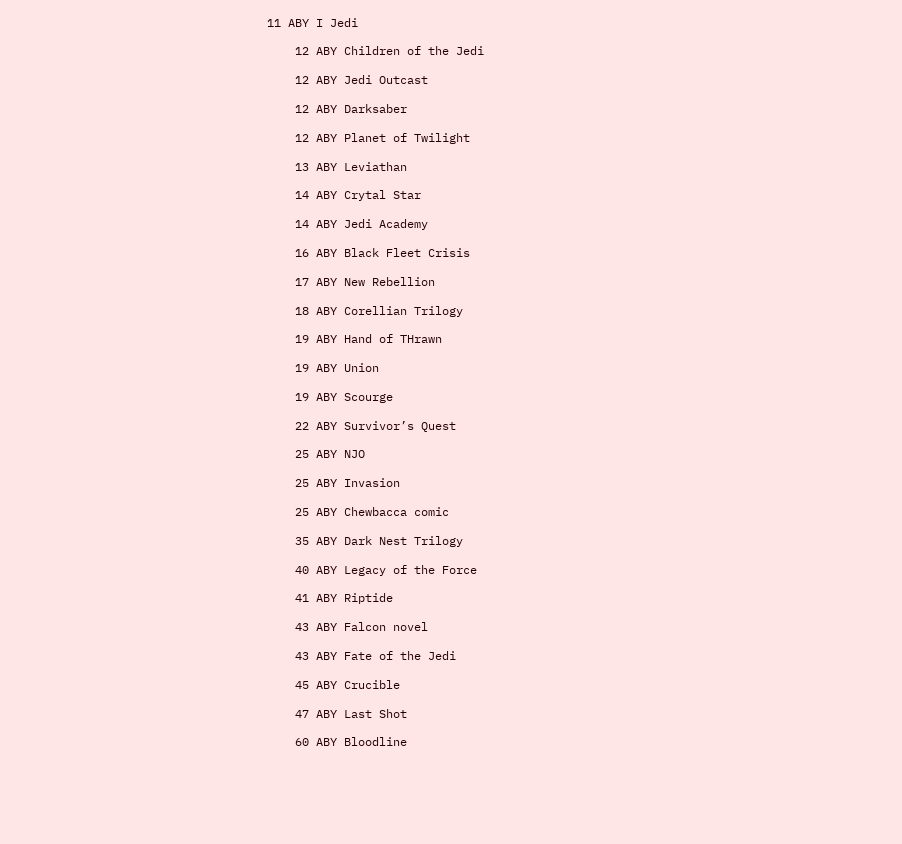11 ABY I Jedi

    12 ABY Children of the Jedi

    12 ABY Jedi Outcast

    12 ABY Darksaber

    12 ABY Planet of Twilight

    13 ABY Leviathan

    14 ABY Crytal Star

    14 ABY Jedi Academy

    16 ABY Black Fleet Crisis

    17 ABY New Rebellion

    18 ABY Corellian Trilogy

    19 ABY Hand of THrawn

    19 ABY Union

    19 ABY Scourge

    22 ABY Survivor’s Quest

    25 ABY NJO

    25 ABY Invasion

    25 ABY Chewbacca comic

    35 ABY Dark Nest Trilogy

    40 ABY Legacy of the Force

    41 ABY Riptide

    43 ABY Falcon novel

    43 ABY Fate of the Jedi

    45 ABY Crucible

    47 ABY Last Shot

    60 ABY Bloodline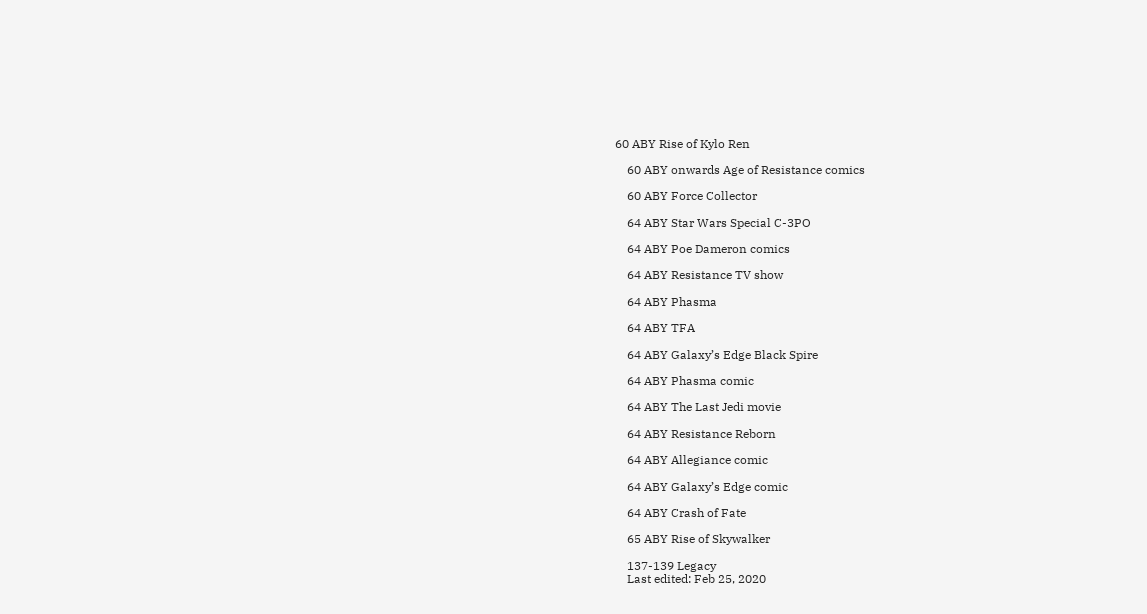60 ABY Rise of Kylo Ren

    60 ABY onwards Age of Resistance comics

    60 ABY Force Collector

    64 ABY Star Wars Special C-3PO

    64 ABY Poe Dameron comics

    64 ABY Resistance TV show

    64 ABY Phasma

    64 ABY TFA

    64 ABY Galaxy’s Edge Black Spire

    64 ABY Phasma comic

    64 ABY The Last Jedi movie

    64 ABY Resistance Reborn

    64 ABY Allegiance comic

    64 ABY Galaxy’s Edge comic

    64 ABY Crash of Fate

    65 ABY Rise of Skywalker

    137-139 Legacy
    Last edited: Feb 25, 2020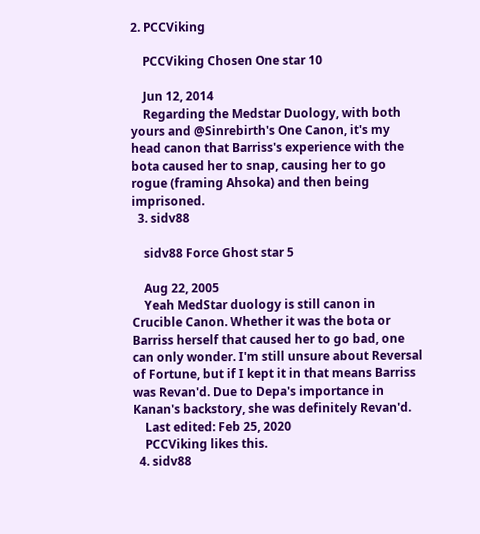2. PCCViking

    PCCViking Chosen One star 10

    Jun 12, 2014
    Regarding the Medstar Duology, with both yours and @Sinrebirth's One Canon, it's my head canon that Barriss's experience with the bota caused her to snap, causing her to go rogue (framing Ahsoka) and then being imprisoned.
  3. sidv88

    sidv88 Force Ghost star 5

    Aug 22, 2005
    Yeah MedStar duology is still canon in Crucible Canon. Whether it was the bota or Barriss herself that caused her to go bad, one can only wonder. I'm still unsure about Reversal of Fortune, but if I kept it in that means Barriss was Revan'd. Due to Depa's importance in Kanan's backstory, she was definitely Revan'd.
    Last edited: Feb 25, 2020
    PCCViking likes this.
  4. sidv88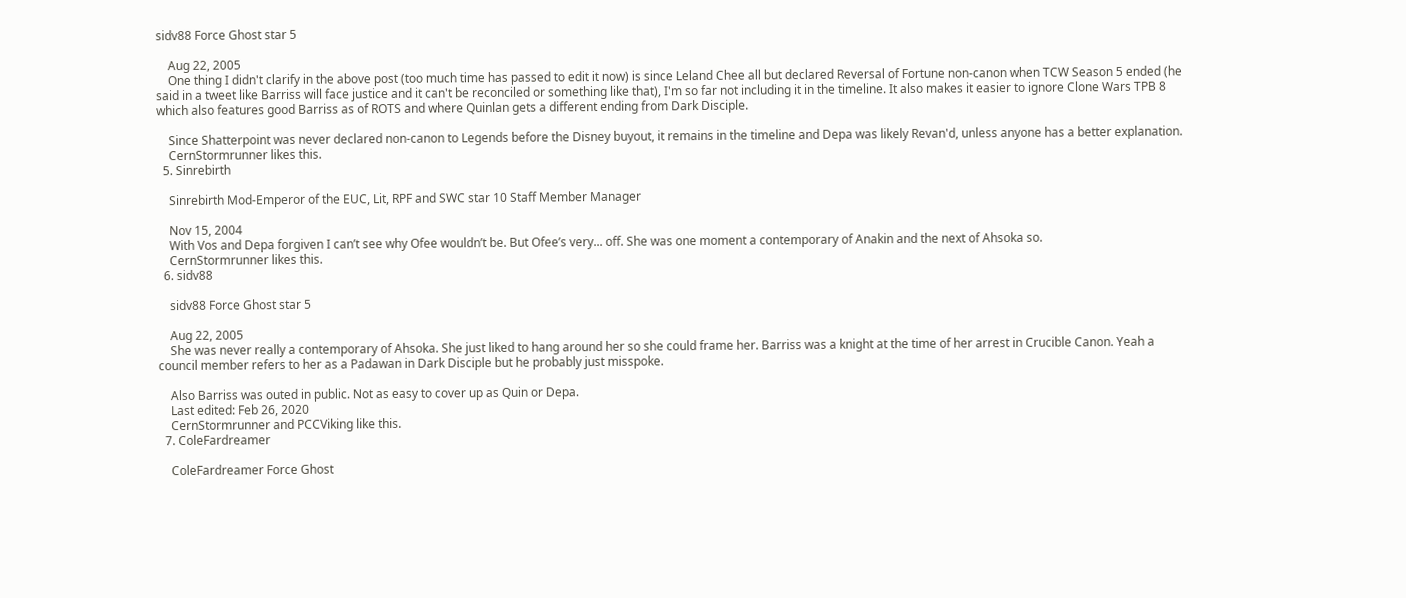sidv88 Force Ghost star 5

    Aug 22, 2005
    One thing I didn't clarify in the above post (too much time has passed to edit it now) is since Leland Chee all but declared Reversal of Fortune non-canon when TCW Season 5 ended (he said in a tweet like Barriss will face justice and it can't be reconciled or something like that), I'm so far not including it in the timeline. It also makes it easier to ignore Clone Wars TPB 8 which also features good Barriss as of ROTS and where Quinlan gets a different ending from Dark Disciple.

    Since Shatterpoint was never declared non-canon to Legends before the Disney buyout, it remains in the timeline and Depa was likely Revan'd, unless anyone has a better explanation.
    CernStormrunner likes this.
  5. Sinrebirth

    Sinrebirth Mod-Emperor of the EUC, Lit, RPF and SWC star 10 Staff Member Manager

    Nov 15, 2004
    With Vos and Depa forgiven I can’t see why Ofee wouldn’t be. But Ofee’s very... off. She was one moment a contemporary of Anakin and the next of Ahsoka so.
    CernStormrunner likes this.
  6. sidv88

    sidv88 Force Ghost star 5

    Aug 22, 2005
    She was never really a contemporary of Ahsoka. She just liked to hang around her so she could frame her. Barriss was a knight at the time of her arrest in Crucible Canon. Yeah a council member refers to her as a Padawan in Dark Disciple but he probably just misspoke.

    Also Barriss was outed in public. Not as easy to cover up as Quin or Depa.
    Last edited: Feb 26, 2020
    CernStormrunner and PCCViking like this.
  7. ColeFardreamer

    ColeFardreamer Force Ghost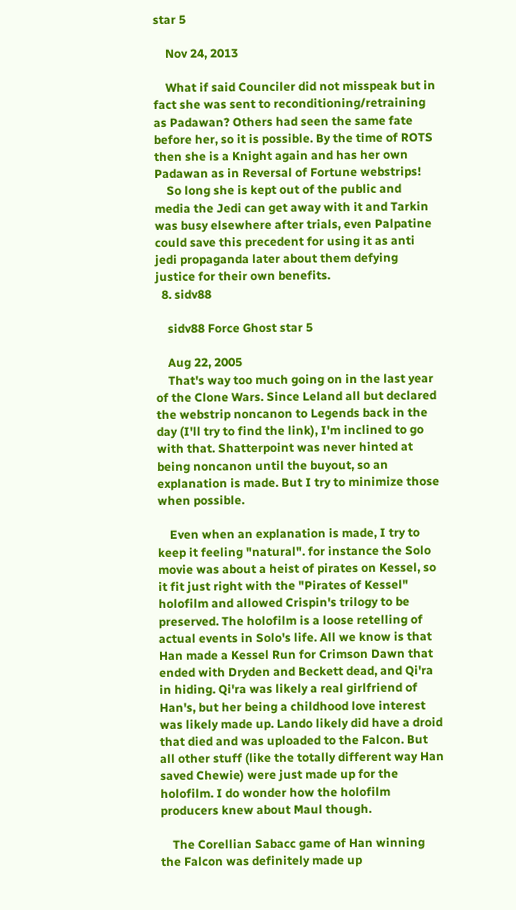star 5

    Nov 24, 2013

    What if said Counciler did not misspeak but in fact she was sent to reconditioning/retraining as Padawan? Others had seen the same fate before her, so it is possible. By the time of ROTS then she is a Knight again and has her own Padawan as in Reversal of Fortune webstrips!
    So long she is kept out of the public and media the Jedi can get away with it and Tarkin was busy elsewhere after trials, even Palpatine could save this precedent for using it as anti jedi propaganda later about them defying justice for their own benefits.
  8. sidv88

    sidv88 Force Ghost star 5

    Aug 22, 2005
    That's way too much going on in the last year of the Clone Wars. Since Leland all but declared the webstrip noncanon to Legends back in the day (I'll try to find the link), I'm inclined to go with that. Shatterpoint was never hinted at being noncanon until the buyout, so an explanation is made. But I try to minimize those when possible.

    Even when an explanation is made, I try to keep it feeling "natural". for instance the Solo movie was about a heist of pirates on Kessel, so it fit just right with the "Pirates of Kessel" holofilm and allowed Crispin's trilogy to be preserved. The holofilm is a loose retelling of actual events in Solo's life. All we know is that Han made a Kessel Run for Crimson Dawn that ended with Dryden and Beckett dead, and Qi'ra in hiding. Qi'ra was likely a real girlfriend of Han's, but her being a childhood love interest was likely made up. Lando likely did have a droid that died and was uploaded to the Falcon. But all other stuff (like the totally different way Han saved Chewie) were just made up for the holofilm. I do wonder how the holofilm producers knew about Maul though.

    The Corellian Sabacc game of Han winning the Falcon was definitely made up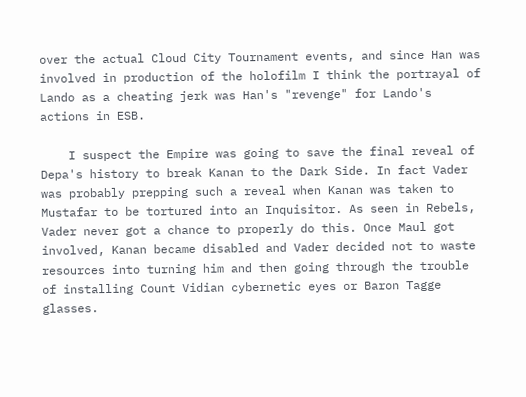over the actual Cloud City Tournament events, and since Han was involved in production of the holofilm I think the portrayal of Lando as a cheating jerk was Han's "revenge" for Lando's actions in ESB.

    I suspect the Empire was going to save the final reveal of Depa's history to break Kanan to the Dark Side. In fact Vader was probably prepping such a reveal when Kanan was taken to Mustafar to be tortured into an Inquisitor. As seen in Rebels, Vader never got a chance to properly do this. Once Maul got involved, Kanan became disabled and Vader decided not to waste resources into turning him and then going through the trouble of installing Count Vidian cybernetic eyes or Baron Tagge glasses.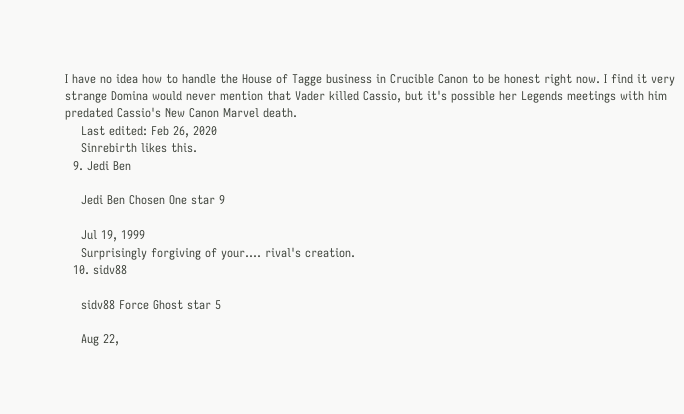I have no idea how to handle the House of Tagge business in Crucible Canon to be honest right now. I find it very strange Domina would never mention that Vader killed Cassio, but it's possible her Legends meetings with him predated Cassio's New Canon Marvel death.
    Last edited: Feb 26, 2020
    Sinrebirth likes this.
  9. Jedi Ben

    Jedi Ben Chosen One star 9

    Jul 19, 1999
    Surprisingly forgiving of your.... rival's creation.
  10. sidv88

    sidv88 Force Ghost star 5

    Aug 22,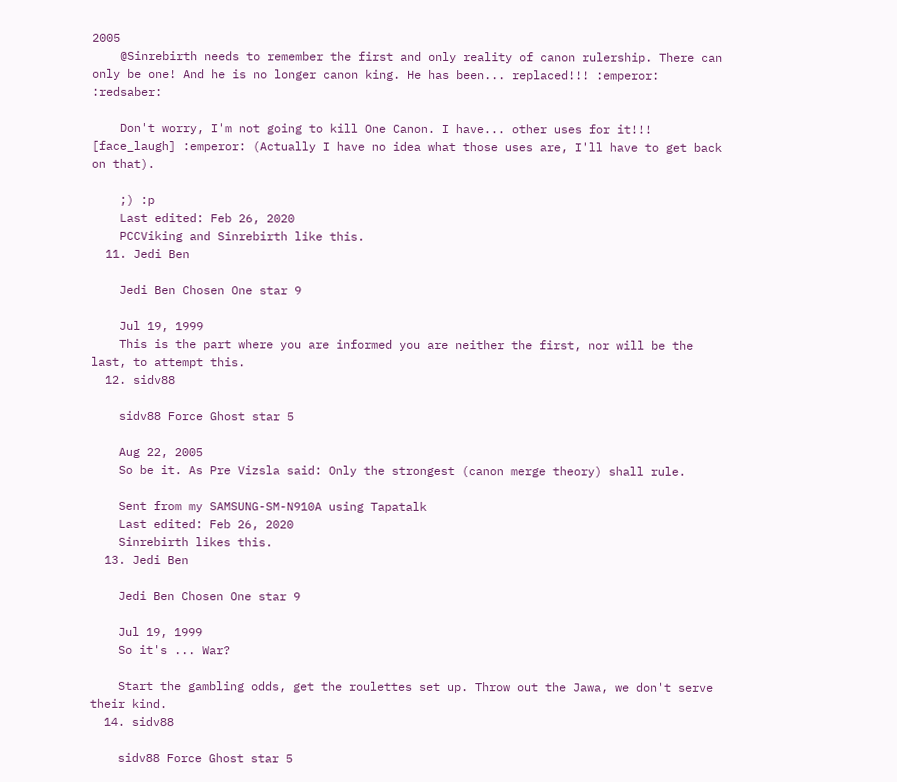2005
    @Sinrebirth needs to remember the first and only reality of canon rulership. There can only be one! And he is no longer canon king. He has been... replaced!!! :emperor: :redsaber:

    Don't worry, I'm not going to kill One Canon. I have... other uses for it!!! [face_laugh] :emperor: (Actually I have no idea what those uses are, I'll have to get back on that).

    ;) :p
    Last edited: Feb 26, 2020
    PCCViking and Sinrebirth like this.
  11. Jedi Ben

    Jedi Ben Chosen One star 9

    Jul 19, 1999
    This is the part where you are informed you are neither the first, nor will be the last, to attempt this.
  12. sidv88

    sidv88 Force Ghost star 5

    Aug 22, 2005
    So be it. As Pre Vizsla said: Only the strongest (canon merge theory) shall rule.

    Sent from my SAMSUNG-SM-N910A using Tapatalk
    Last edited: Feb 26, 2020
    Sinrebirth likes this.
  13. Jedi Ben

    Jedi Ben Chosen One star 9

    Jul 19, 1999
    So it's ... War?

    Start the gambling odds, get the roulettes set up. Throw out the Jawa, we don't serve their kind.
  14. sidv88

    sidv88 Force Ghost star 5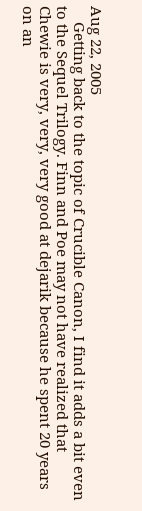Aug 22, 2005
    Getting back to the topic of Crucible Canon, I find it adds a bit even to the Sequel Trilogy. Finn and Poe may not have realized that Chewie is very, very, very good at dejarik because he spent 20 years on an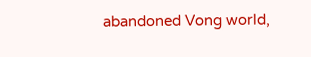abandoned Vong world,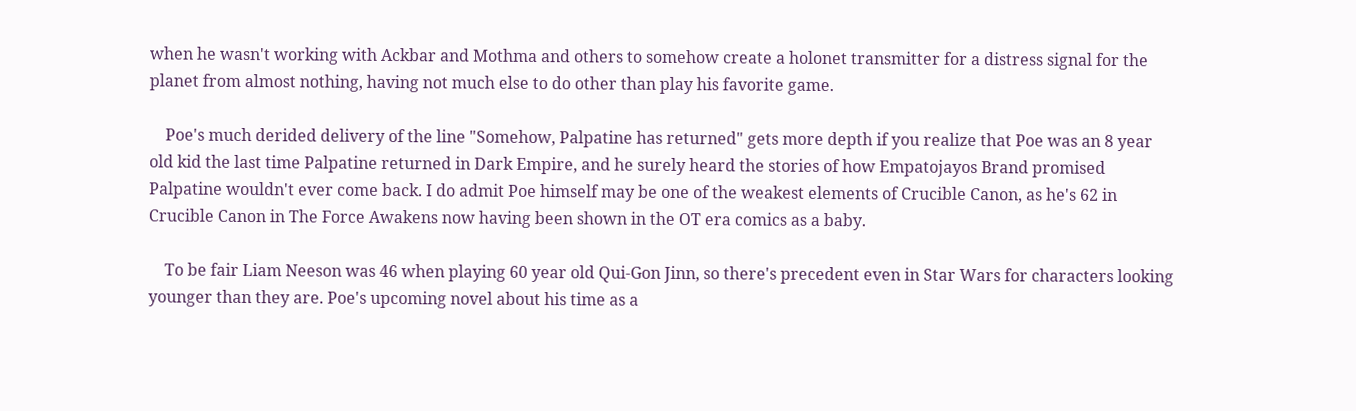when he wasn't working with Ackbar and Mothma and others to somehow create a holonet transmitter for a distress signal for the planet from almost nothing, having not much else to do other than play his favorite game.

    Poe's much derided delivery of the line "Somehow, Palpatine has returned" gets more depth if you realize that Poe was an 8 year old kid the last time Palpatine returned in Dark Empire, and he surely heard the stories of how Empatojayos Brand promised Palpatine wouldn't ever come back. I do admit Poe himself may be one of the weakest elements of Crucible Canon, as he's 62 in Crucible Canon in The Force Awakens now having been shown in the OT era comics as a baby.

    To be fair Liam Neeson was 46 when playing 60 year old Qui-Gon Jinn, so there's precedent even in Star Wars for characters looking younger than they are. Poe's upcoming novel about his time as a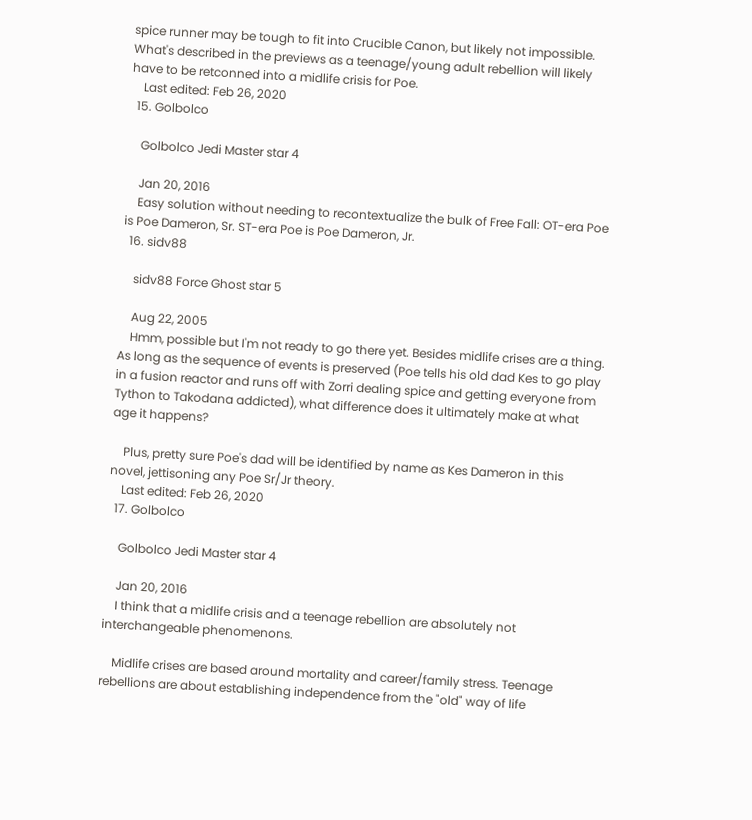spice runner may be tough to fit into Crucible Canon, but likely not impossible. What's described in the previews as a teenage/young adult rebellion will likely have to be retconned into a midlife crisis for Poe.
    Last edited: Feb 26, 2020
  15. Golbolco

    Golbolco Jedi Master star 4

    Jan 20, 2016
    Easy solution without needing to recontextualize the bulk of Free Fall: OT-era Poe is Poe Dameron, Sr. ST-era Poe is Poe Dameron, Jr.
  16. sidv88

    sidv88 Force Ghost star 5

    Aug 22, 2005
    Hmm, possible but I'm not ready to go there yet. Besides midlife crises are a thing. As long as the sequence of events is preserved (Poe tells his old dad Kes to go play in a fusion reactor and runs off with Zorri dealing spice and getting everyone from Tython to Takodana addicted), what difference does it ultimately make at what age it happens?

    Plus, pretty sure Poe's dad will be identified by name as Kes Dameron in this novel, jettisoning any Poe Sr/Jr theory.
    Last edited: Feb 26, 2020
  17. Golbolco

    Golbolco Jedi Master star 4

    Jan 20, 2016
    I think that a midlife crisis and a teenage rebellion are absolutely not interchangeable phenomenons.

    Midlife crises are based around mortality and career/family stress. Teenage rebellions are about establishing independence from the "old" way of life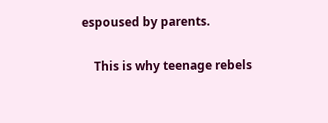espoused by parents.

    This is why teenage rebels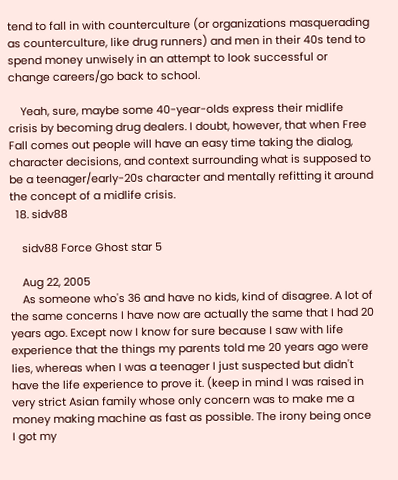tend to fall in with counterculture (or organizations masquerading as counterculture, like drug runners) and men in their 40s tend to spend money unwisely in an attempt to look successful or change careers/go back to school.

    Yeah, sure, maybe some 40-year-olds express their midlife crisis by becoming drug dealers. I doubt, however, that when Free Fall comes out people will have an easy time taking the dialog, character decisions, and context surrounding what is supposed to be a teenager/early-20s character and mentally refitting it around the concept of a midlife crisis.
  18. sidv88

    sidv88 Force Ghost star 5

    Aug 22, 2005
    As someone who's 36 and have no kids, kind of disagree. A lot of the same concerns I have now are actually the same that I had 20 years ago. Except now I know for sure because I saw with life experience that the things my parents told me 20 years ago were lies, whereas when I was a teenager I just suspected but didn't have the life experience to prove it. (keep in mind I was raised in very strict Asian family whose only concern was to make me a money making machine as fast as possible. The irony being once I got my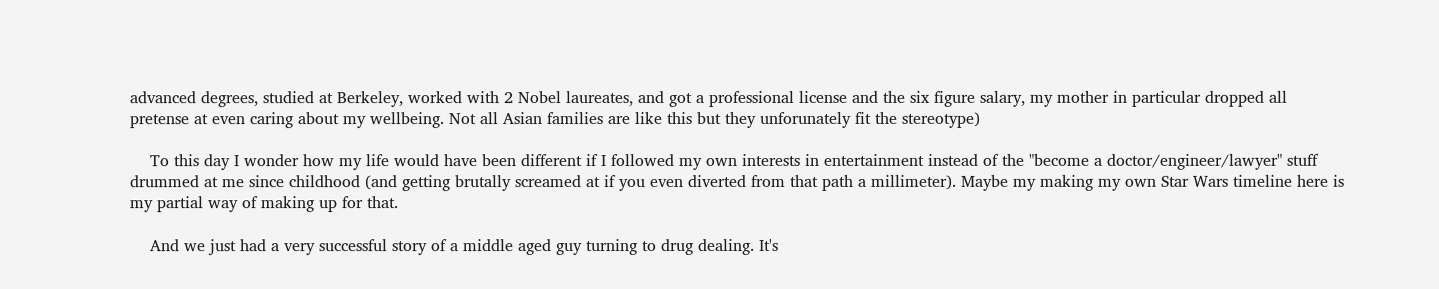advanced degrees, studied at Berkeley, worked with 2 Nobel laureates, and got a professional license and the six figure salary, my mother in particular dropped all pretense at even caring about my wellbeing. Not all Asian families are like this but they unforunately fit the stereotype)

    To this day I wonder how my life would have been different if I followed my own interests in entertainment instead of the "become a doctor/engineer/lawyer" stuff drummed at me since childhood (and getting brutally screamed at if you even diverted from that path a millimeter). Maybe my making my own Star Wars timeline here is my partial way of making up for that.

    And we just had a very successful story of a middle aged guy turning to drug dealing. It's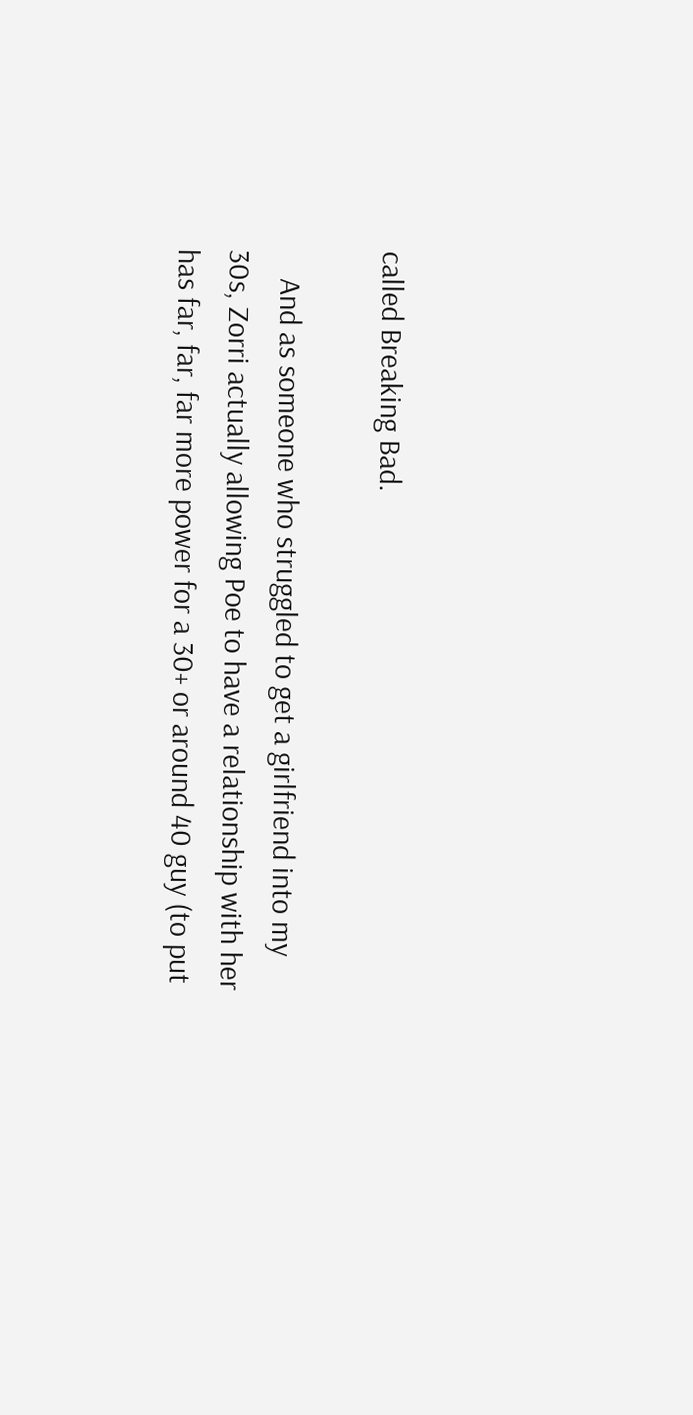called Breaking Bad.

    And as someone who struggled to get a girlfriend into my 30s, Zorri actually allowing Poe to have a relationship with her has far, far, far more power for a 30+ or around 40 guy (to put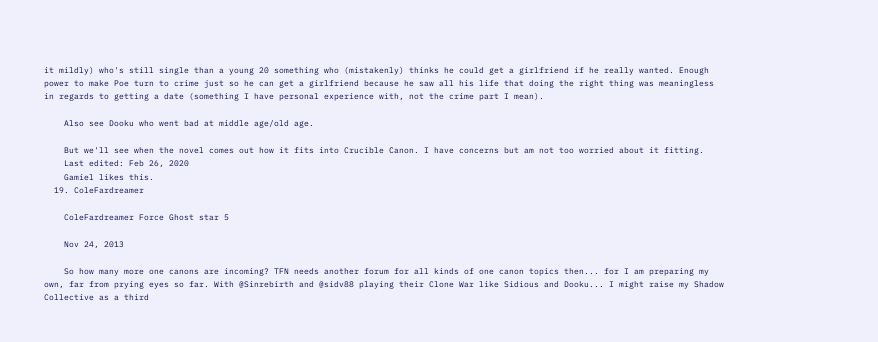it mildly) who's still single than a young 20 something who (mistakenly) thinks he could get a girlfriend if he really wanted. Enough power to make Poe turn to crime just so he can get a girlfriend because he saw all his life that doing the right thing was meaningless in regards to getting a date (something I have personal experience with, not the crime part I mean).

    Also see Dooku who went bad at middle age/old age.

    But we'll see when the novel comes out how it fits into Crucible Canon. I have concerns but am not too worried about it fitting.
    Last edited: Feb 26, 2020
    Gamiel likes this.
  19. ColeFardreamer

    ColeFardreamer Force Ghost star 5

    Nov 24, 2013

    So how many more one canons are incoming? TFN needs another forum for all kinds of one canon topics then... for I am preparing my own, far from prying eyes so far. With @Sinrebirth and @sidv88 playing their Clone War like Sidious and Dooku... I might raise my Shadow Collective as a third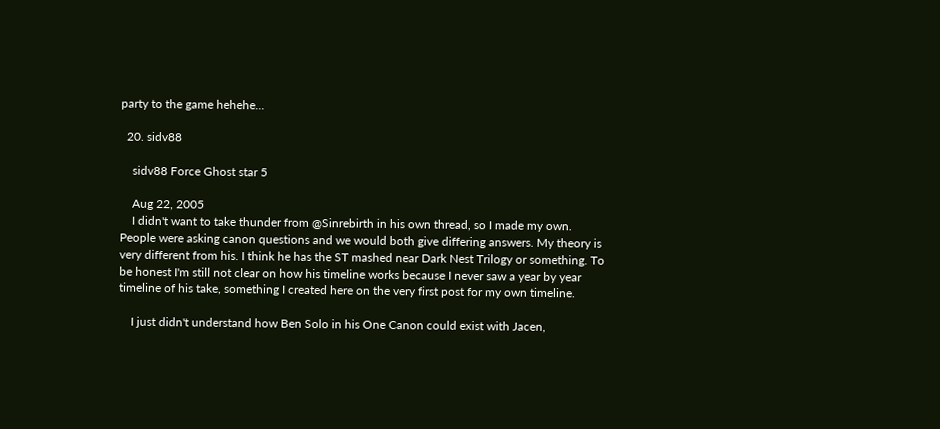party to the game hehehe...

  20. sidv88

    sidv88 Force Ghost star 5

    Aug 22, 2005
    I didn't want to take thunder from @Sinrebirth in his own thread, so I made my own. People were asking canon questions and we would both give differing answers. My theory is very different from his. I think he has the ST mashed near Dark Nest Trilogy or something. To be honest I'm still not clear on how his timeline works because I never saw a year by year timeline of his take, something I created here on the very first post for my own timeline.

    I just didn't understand how Ben Solo in his One Canon could exist with Jacen,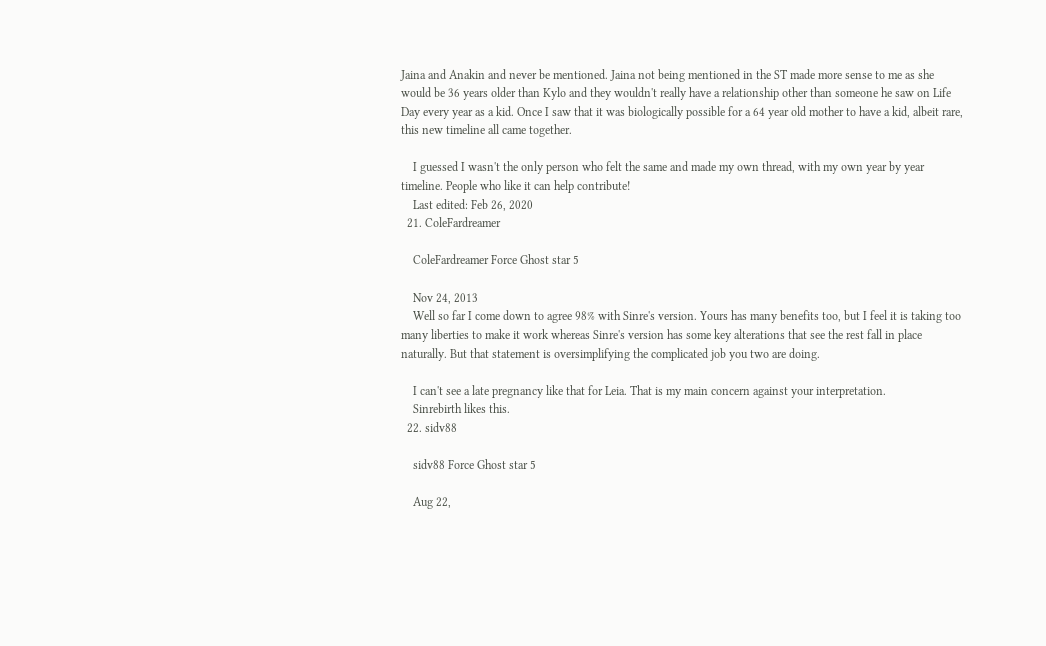Jaina and Anakin and never be mentioned. Jaina not being mentioned in the ST made more sense to me as she would be 36 years older than Kylo and they wouldn't really have a relationship other than someone he saw on Life Day every year as a kid. Once I saw that it was biologically possible for a 64 year old mother to have a kid, albeit rare, this new timeline all came together.

    I guessed I wasn't the only person who felt the same and made my own thread, with my own year by year timeline. People who like it can help contribute!
    Last edited: Feb 26, 2020
  21. ColeFardreamer

    ColeFardreamer Force Ghost star 5

    Nov 24, 2013
    Well so far I come down to agree 98% with Sinre's version. Yours has many benefits too, but I feel it is taking too many liberties to make it work whereas Sinre's version has some key alterations that see the rest fall in place naturally. But that statement is oversimplifying the complicated job you two are doing.

    I can't see a late pregnancy like that for Leia. That is my main concern against your interpretation.
    Sinrebirth likes this.
  22. sidv88

    sidv88 Force Ghost star 5

    Aug 22,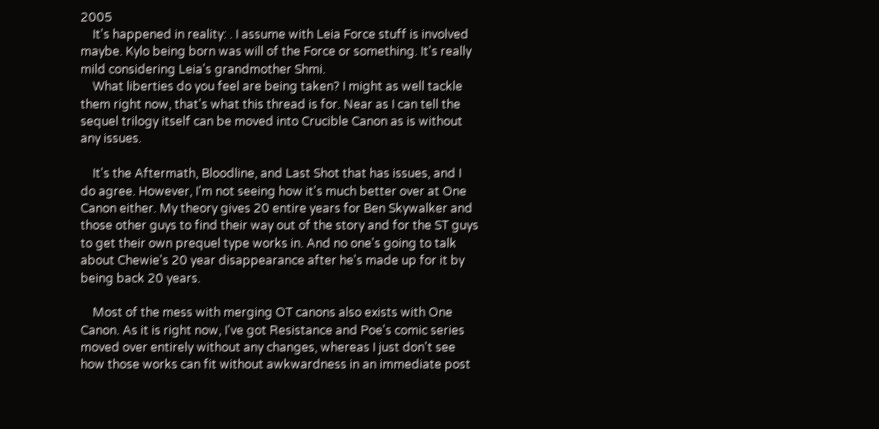2005
    It's happened in reality: . I assume with Leia Force stuff is involved maybe. Kylo being born was will of the Force or something. It's really mild considering Leia's grandmother Shmi.
    What liberties do you feel are being taken? I might as well tackle them right now, that's what this thread is for. Near as I can tell the sequel trilogy itself can be moved into Crucible Canon as is without any issues.

    It's the Aftermath, Bloodline, and Last Shot that has issues, and I do agree. However, I'm not seeing how it's much better over at One Canon either. My theory gives 20 entire years for Ben Skywalker and those other guys to find their way out of the story and for the ST guys to get their own prequel type works in. And no one's going to talk about Chewie's 20 year disappearance after he's made up for it by being back 20 years.

    Most of the mess with merging OT canons also exists with One Canon. As it is right now, I've got Resistance and Poe's comic series moved over entirely without any changes, whereas I just don't see how those works can fit without awkwardness in an immediate post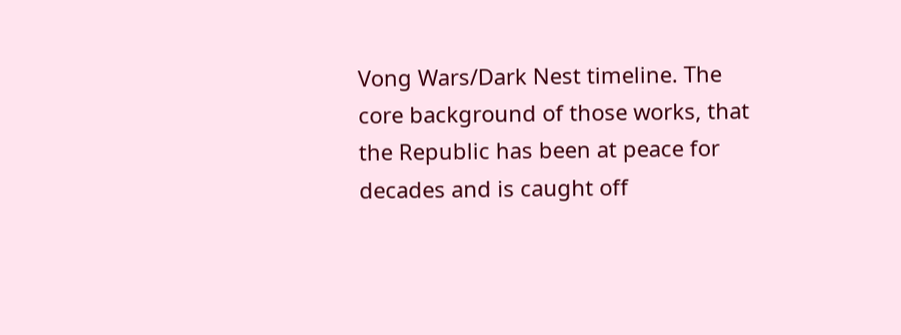Vong Wars/Dark Nest timeline. The core background of those works, that the Republic has been at peace for decades and is caught off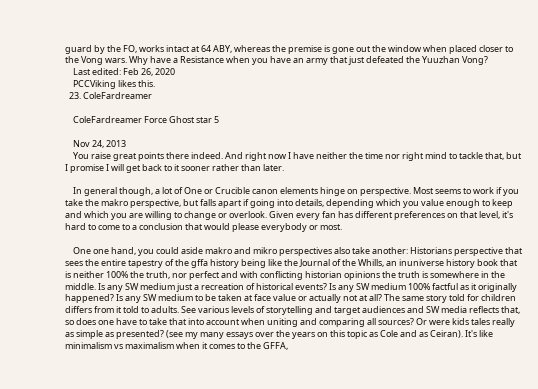guard by the FO, works intact at 64 ABY, whereas the premise is gone out the window when placed closer to the Vong wars. Why have a Resistance when you have an army that just defeated the Yuuzhan Vong?
    Last edited: Feb 26, 2020
    PCCViking likes this.
  23. ColeFardreamer

    ColeFardreamer Force Ghost star 5

    Nov 24, 2013
    You raise great points there indeed. And right now I have neither the time nor right mind to tackle that, but I promise I will get back to it sooner rather than later.

    In general though, a lot of One or Crucible canon elements hinge on perspective. Most seems to work if you take the makro perspective, but falls apart if going into details, depending which you value enough to keep and which you are willing to change or overlook. Given every fan has different preferences on that level, it's hard to come to a conclusion that would please everybody or most.

    One one hand, you could aside makro and mikro perspectives also take another: Historians perspective that sees the entire tapestry of the gffa history being like the Journal of the Whills, an inuniverse history book that is neither 100% the truth, nor perfect and with conflicting historian opinions the truth is somewhere in the middle. Is any SW medium just a recreation of historical events? Is any SW medium 100% factful as it originally happened? Is any SW medium to be taken at face value or actually not at all? The same story told for children differs from it told to adults. See various levels of storytelling and target audiences and SW media reflects that, so does one have to take that into account when uniting and comparing all sources? Or were kids tales really as simple as presented? (see my many essays over the years on this topic as Cole and as Ceiran). It's like minimalism vs maximalism when it comes to the GFFA,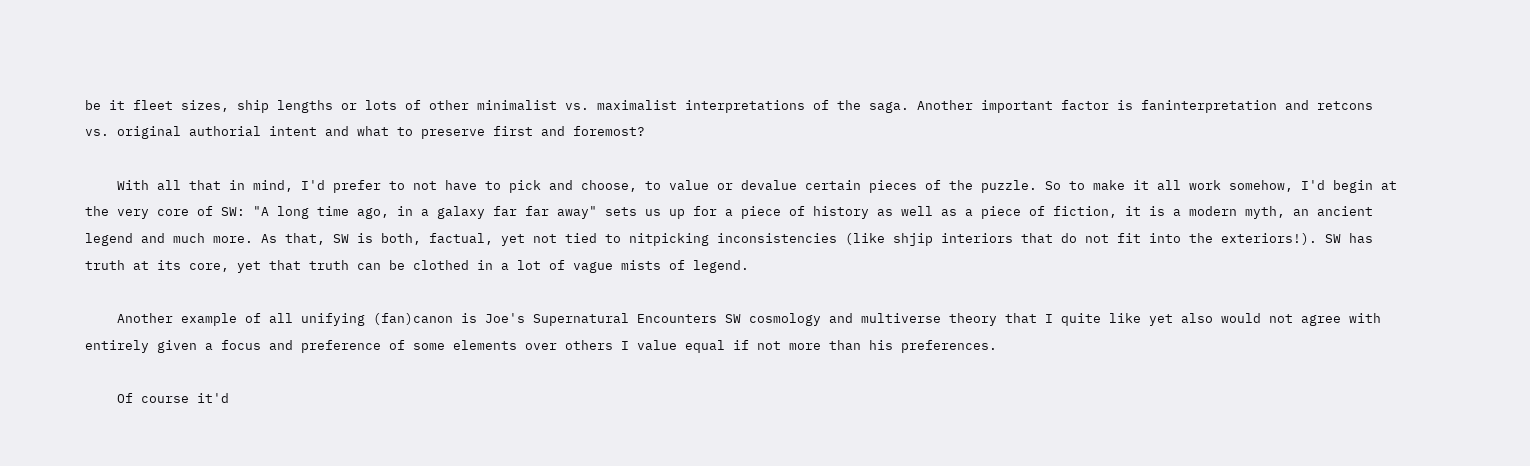be it fleet sizes, ship lengths or lots of other minimalist vs. maximalist interpretations of the saga. Another important factor is faninterpretation and retcons vs. original authorial intent and what to preserve first and foremost?

    With all that in mind, I'd prefer to not have to pick and choose, to value or devalue certain pieces of the puzzle. So to make it all work somehow, I'd begin at the very core of SW: "A long time ago, in a galaxy far far away" sets us up for a piece of history as well as a piece of fiction, it is a modern myth, an ancient legend and much more. As that, SW is both, factual, yet not tied to nitpicking inconsistencies (like shjip interiors that do not fit into the exteriors!). SW has truth at its core, yet that truth can be clothed in a lot of vague mists of legend.

    Another example of all unifying (fan)canon is Joe's Supernatural Encounters SW cosmology and multiverse theory that I quite like yet also would not agree with entirely given a focus and preference of some elements over others I value equal if not more than his preferences.

    Of course it'd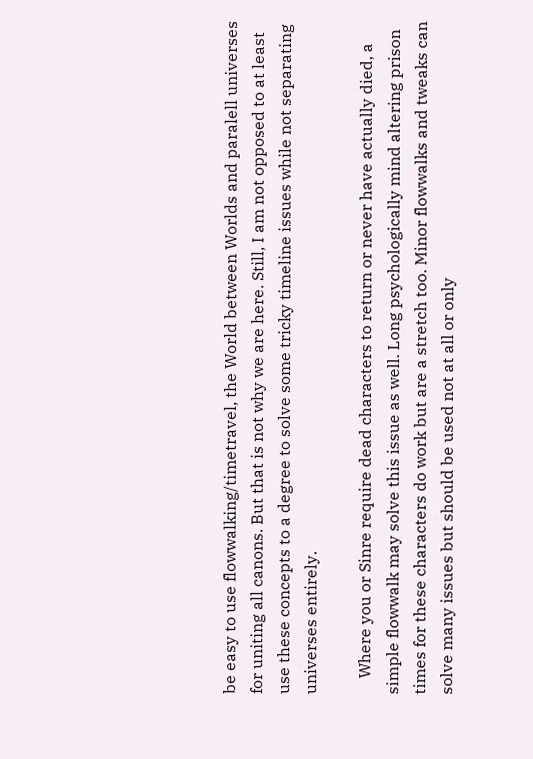be easy to use flowwalking/timetravel, the World between Worlds and paralell universes for uniting all canons. But that is not why we are here. Still, I am not opposed to at least use these concepts to a degree to solve some tricky timeline issues while not separating universes entirely.

    Where you or Sinre require dead characters to return or never have actually died, a simple flowwalk may solve this issue as well. Long psychologically mind altering prison times for these characters do work but are a stretch too. Minor flowwalks and tweaks can solve many issues but should be used not at all or only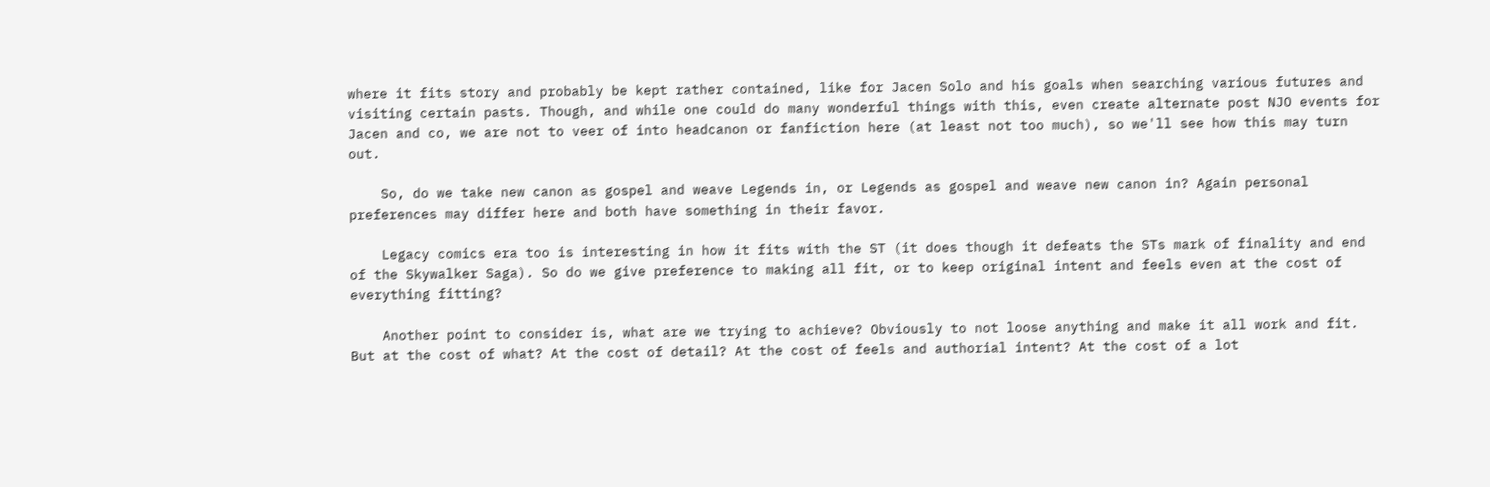where it fits story and probably be kept rather contained, like for Jacen Solo and his goals when searching various futures and visiting certain pasts. Though, and while one could do many wonderful things with this, even create alternate post NJO events for Jacen and co, we are not to veer of into headcanon or fanfiction here (at least not too much), so we'll see how this may turn out.

    So, do we take new canon as gospel and weave Legends in, or Legends as gospel and weave new canon in? Again personal preferences may differ here and both have something in their favor.

    Legacy comics era too is interesting in how it fits with the ST (it does though it defeats the STs mark of finality and end of the Skywalker Saga). So do we give preference to making all fit, or to keep original intent and feels even at the cost of everything fitting?

    Another point to consider is, what are we trying to achieve? Obviously to not loose anything and make it all work and fit. But at the cost of what? At the cost of detail? At the cost of feels and authorial intent? At the cost of a lot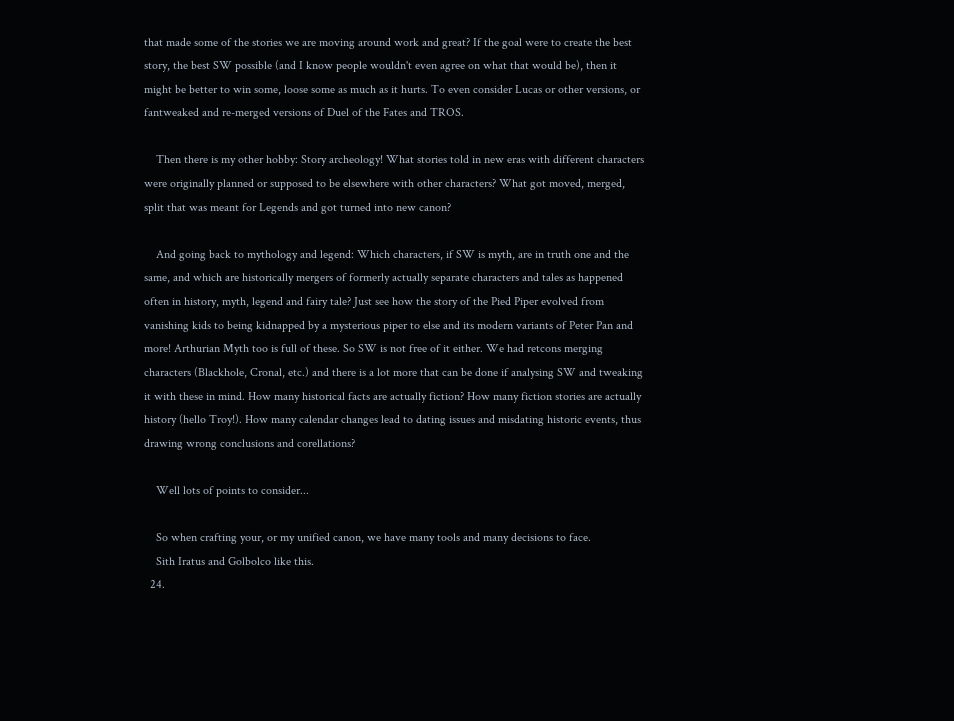that made some of the stories we are moving around work and great? If the goal were to create the best story, the best SW possible (and I know people wouldn't even agree on what that would be), then it might be better to win some, loose some as much as it hurts. To even consider Lucas or other versions, or fantweaked and re-merged versions of Duel of the Fates and TROS.

    Then there is my other hobby: Story archeology! What stories told in new eras with different characters were originally planned or supposed to be elsewhere with other characters? What got moved, merged, split that was meant for Legends and got turned into new canon?

    And going back to mythology and legend: Which characters, if SW is myth, are in truth one and the same, and which are historically mergers of formerly actually separate characters and tales as happened often in history, myth, legend and fairy tale? Just see how the story of the Pied Piper evolved from vanishing kids to being kidnapped by a mysterious piper to else and its modern variants of Peter Pan and more! Arthurian Myth too is full of these. So SW is not free of it either. We had retcons merging characters (Blackhole, Cronal, etc.) and there is a lot more that can be done if analysing SW and tweaking it with these in mind. How many historical facts are actually fiction? How many fiction stories are actually history (hello Troy!). How many calendar changes lead to dating issues and misdating historic events, thus drawing wrong conclusions and corellations?

    Well lots of points to consider...

    So when crafting your, or my unified canon, we have many tools and many decisions to face.
    Sith Iratus and Golbolco like this.
  24.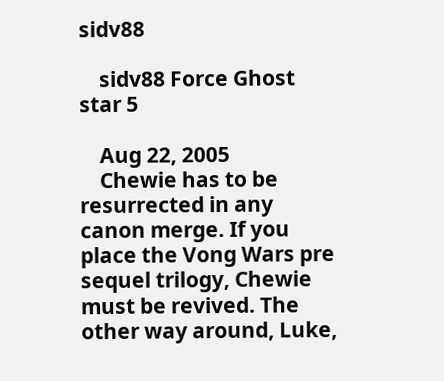sidv88

    sidv88 Force Ghost star 5

    Aug 22, 2005
    Chewie has to be resurrected in any canon merge. If you place the Vong Wars pre sequel trilogy, Chewie must be revived. The other way around, Luke,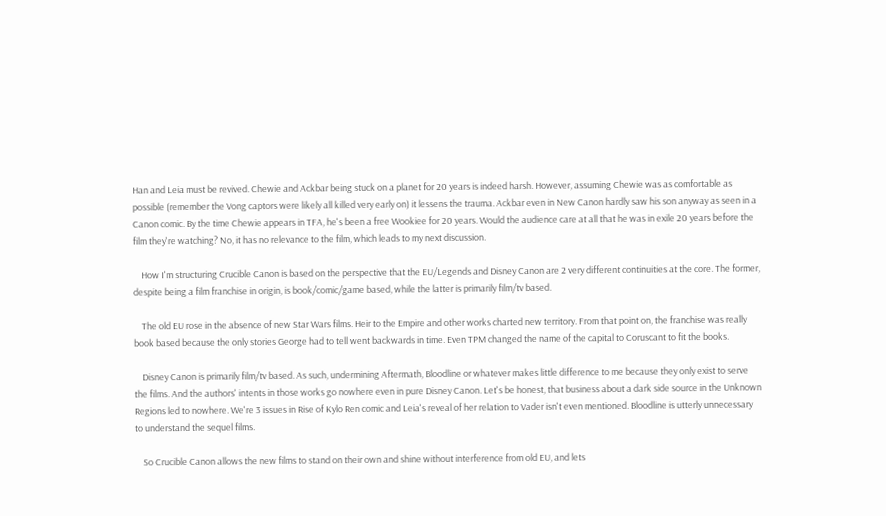Han and Leia must be revived. Chewie and Ackbar being stuck on a planet for 20 years is indeed harsh. However, assuming Chewie was as comfortable as possible (remember the Vong captors were likely all killed very early on) it lessens the trauma. Ackbar even in New Canon hardly saw his son anyway as seen in a Canon comic. By the time Chewie appears in TFA, he's been a free Wookiee for 20 years. Would the audience care at all that he was in exile 20 years before the film they're watching? No, it has no relevance to the film, which leads to my next discussion.

    How I'm structuring Crucible Canon is based on the perspective that the EU/Legends and Disney Canon are 2 very different continuities at the core. The former, despite being a film franchise in origin, is book/comic/game based, while the latter is primarily film/tv based.

    The old EU rose in the absence of new Star Wars films. Heir to the Empire and other works charted new territory. From that point on, the franchise was really book based because the only stories George had to tell went backwards in time. Even TPM changed the name of the capital to Coruscant to fit the books.

    Disney Canon is primarily film/tv based. As such, undermining Aftermath, Bloodline or whatever makes little difference to me because they only exist to serve the films. And the authors' intents in those works go nowhere even in pure Disney Canon. Let's be honest, that business about a dark side source in the Unknown Regions led to nowhere. We're 3 issues in Rise of Kylo Ren comic and Leia's reveal of her relation to Vader isn't even mentioned. Bloodline is utterly unnecessary to understand the sequel films.

    So Crucible Canon allows the new films to stand on their own and shine without interference from old EU, and lets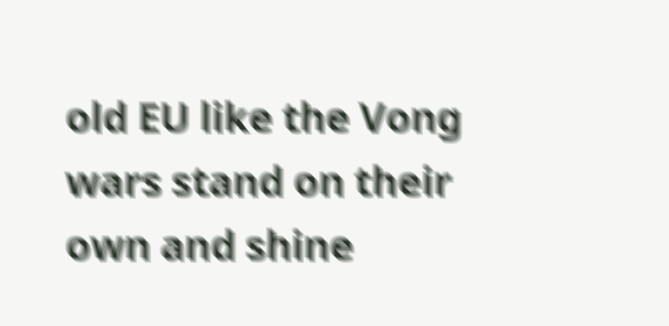old EU like the Vong wars stand on their own and shine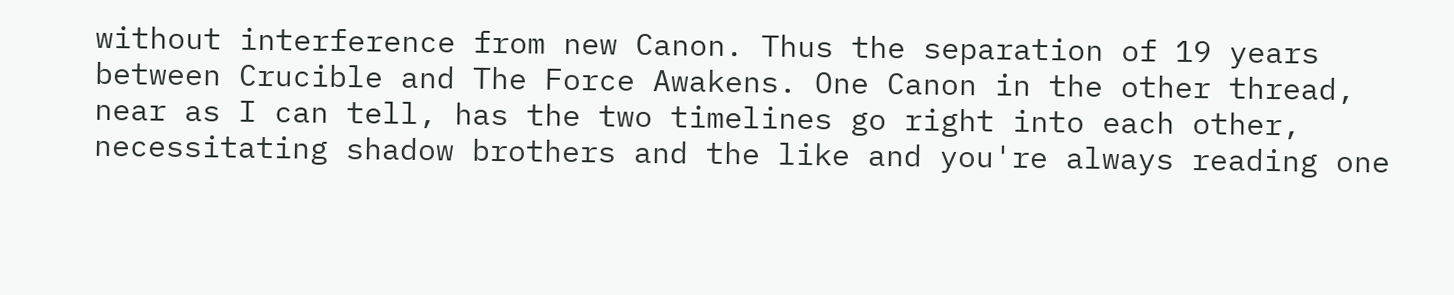without interference from new Canon. Thus the separation of 19 years between Crucible and The Force Awakens. One Canon in the other thread, near as I can tell, has the two timelines go right into each other, necessitating shadow brothers and the like and you're always reading one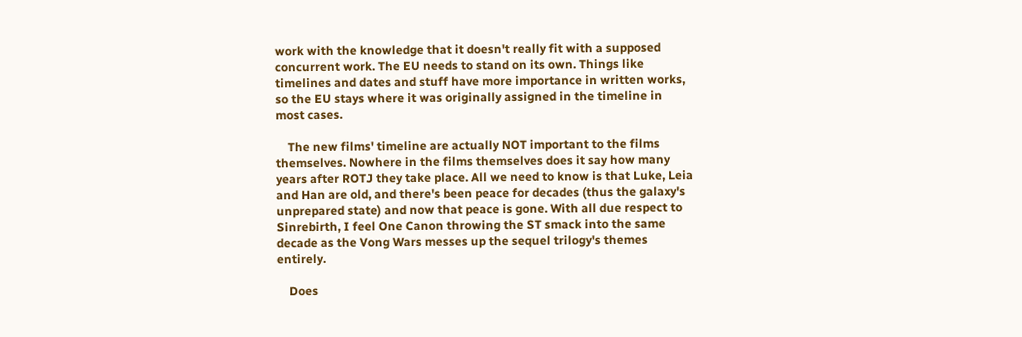work with the knowledge that it doesn't really fit with a supposed concurrent work. The EU needs to stand on its own. Things like timelines and dates and stuff have more importance in written works, so the EU stays where it was originally assigned in the timeline in most cases.

    The new films' timeline are actually NOT important to the films themselves. Nowhere in the films themselves does it say how many years after ROTJ they take place. All we need to know is that Luke, Leia and Han are old, and there's been peace for decades (thus the galaxy's unprepared state) and now that peace is gone. With all due respect to Sinrebirth, I feel One Canon throwing the ST smack into the same decade as the Vong Wars messes up the sequel trilogy's themes entirely.

    Does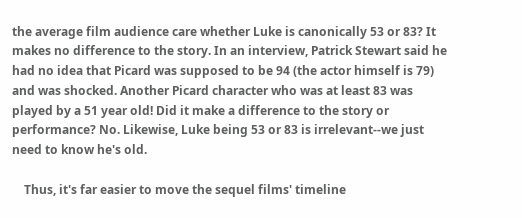the average film audience care whether Luke is canonically 53 or 83? It makes no difference to the story. In an interview, Patrick Stewart said he had no idea that Picard was supposed to be 94 (the actor himself is 79) and was shocked. Another Picard character who was at least 83 was played by a 51 year old! Did it make a difference to the story or performance? No. Likewise, Luke being 53 or 83 is irrelevant--we just need to know he's old.

    Thus, it's far easier to move the sequel films' timeline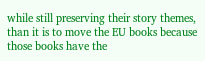while still preserving their story themes, than it is to move the EU books because those books have the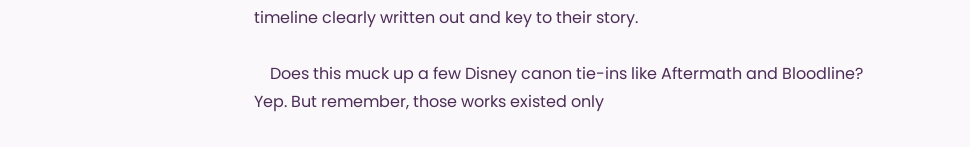timeline clearly written out and key to their story.

    Does this muck up a few Disney canon tie-ins like Aftermath and Bloodline? Yep. But remember, those works existed only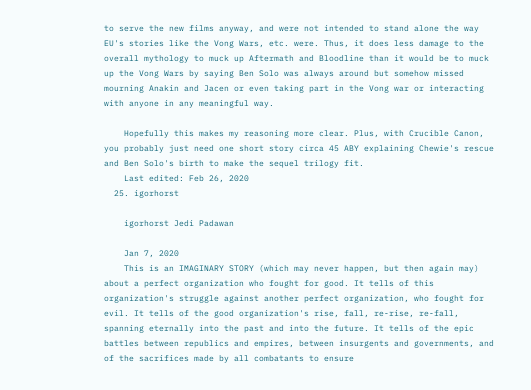to serve the new films anyway, and were not intended to stand alone the way EU's stories like the Vong Wars, etc. were. Thus, it does less damage to the overall mythology to muck up Aftermath and Bloodline than it would be to muck up the Vong Wars by saying Ben Solo was always around but somehow missed mourning Anakin and Jacen or even taking part in the Vong war or interacting with anyone in any meaningful way.

    Hopefully this makes my reasoning more clear. Plus, with Crucible Canon, you probably just need one short story circa 45 ABY explaining Chewie's rescue and Ben Solo's birth to make the sequel trilogy fit.
    Last edited: Feb 26, 2020
  25. igorhorst

    igorhorst Jedi Padawan

    Jan 7, 2020
    This is an IMAGINARY STORY (which may never happen, but then again may) about a perfect organization who fought for good. It tells of this organization's struggle against another perfect organization, who fought for evil. It tells of the good organization's rise, fall, re-rise, re-fall, spanning eternally into the past and into the future. It tells of the epic battles between republics and empires, between insurgents and governments, and of the sacrifices made by all combatants to ensure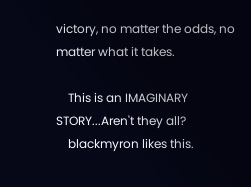victory, no matter the odds, no matter what it takes.

    This is an IMAGINARY STORY...Aren't they all?
    blackmyron likes this.